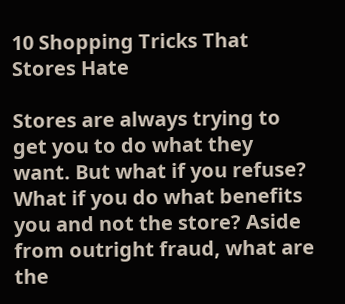10 Shopping Tricks That Stores Hate

Stores are always trying to get you to do what they want. But what if you refuse? What if you do what benefits you and not the store? Aside from outright fraud, what are the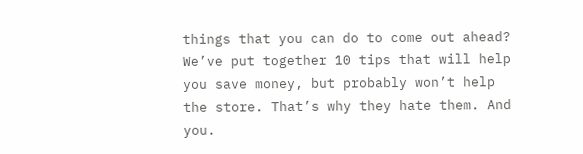things that you can do to come out ahead? We’ve put together 10 tips that will help you save money, but probably won’t help the store. That’s why they hate them. And you.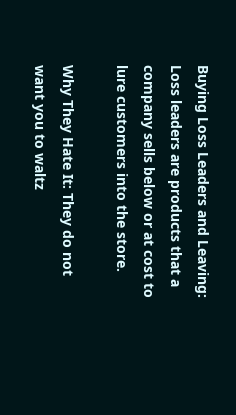Buying Loss Leaders and Leaving: Loss leaders are products that a company sells below or at cost to lure customers into the store.

Why They Hate It: They do not want you to waltz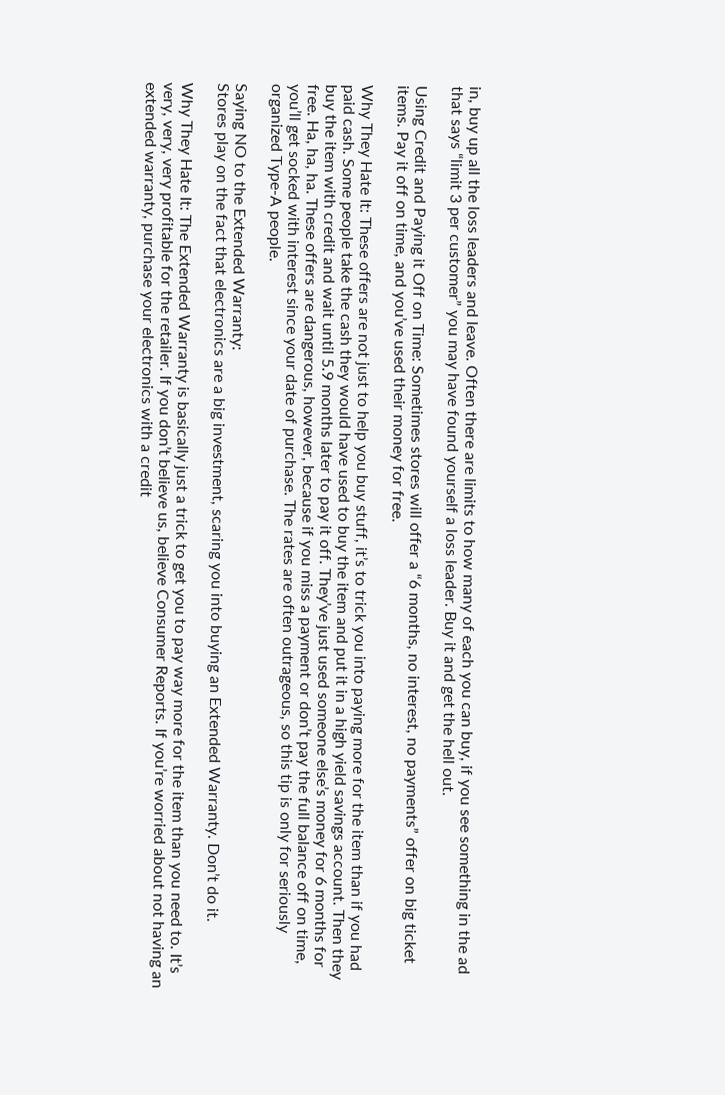in, buy up all the loss leaders and leave. Often there are limits to how many of each you can buy, if you see something in the ad that says “limit 3 per customer” you may have found yourself a loss leader. Buy it and get the hell out.

Using Credit and Paying it Off on Time: Sometimes stores will offer a “6 months, no interest, no payments” offer on big ticket items. Pay it off on time, and you’ve used their money for free.

Why They Hate It: These offers are not just to help you buy stuff, it’s to trick you into paying more for the item than if you had paid cash. Some people take the cash they would have used to buy the item and put it in a high yield savings account. Then they buy the item with credit and wait until 5.9 months later to pay it off. They’ve just used someone else’s money for 6 months for free. Ha, ha, ha. These offers are dangerous, however, because if you miss a payment or don’t pay the full balance off on time, you’ll get socked with interest since your date of purchase. The rates are often outrageous, so this tip is only for seriously organized Type-A people.

Saying NO to the Extended Warranty:
Stores play on the fact that electronics are a big investment, scaring you into buying an Extended Warranty. Don’t do it.

Why They Hate It: The Extended Warranty is basically just a trick to get you to pay way more for the item than you need to. It’s very, very, very profitable for the retailer. If you don’t believe us, believe Consumer Reports. If you’re worried about not having an extended warranty, purchase your electronics with a credit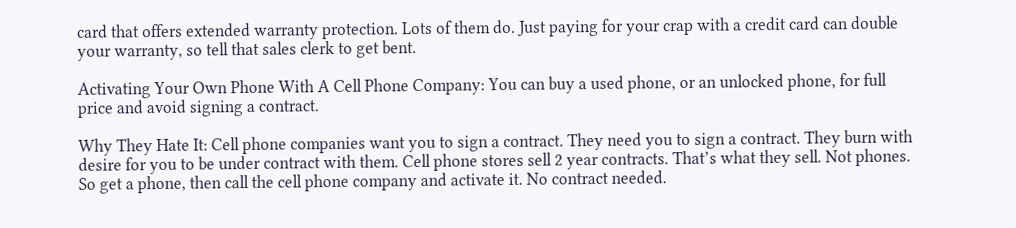card that offers extended warranty protection. Lots of them do. Just paying for your crap with a credit card can double your warranty, so tell that sales clerk to get bent.

Activating Your Own Phone With A Cell Phone Company: You can buy a used phone, or an unlocked phone, for full price and avoid signing a contract.

Why They Hate It: Cell phone companies want you to sign a contract. They need you to sign a contract. They burn with desire for you to be under contract with them. Cell phone stores sell 2 year contracts. That’s what they sell. Not phones. So get a phone, then call the cell phone company and activate it. No contract needed.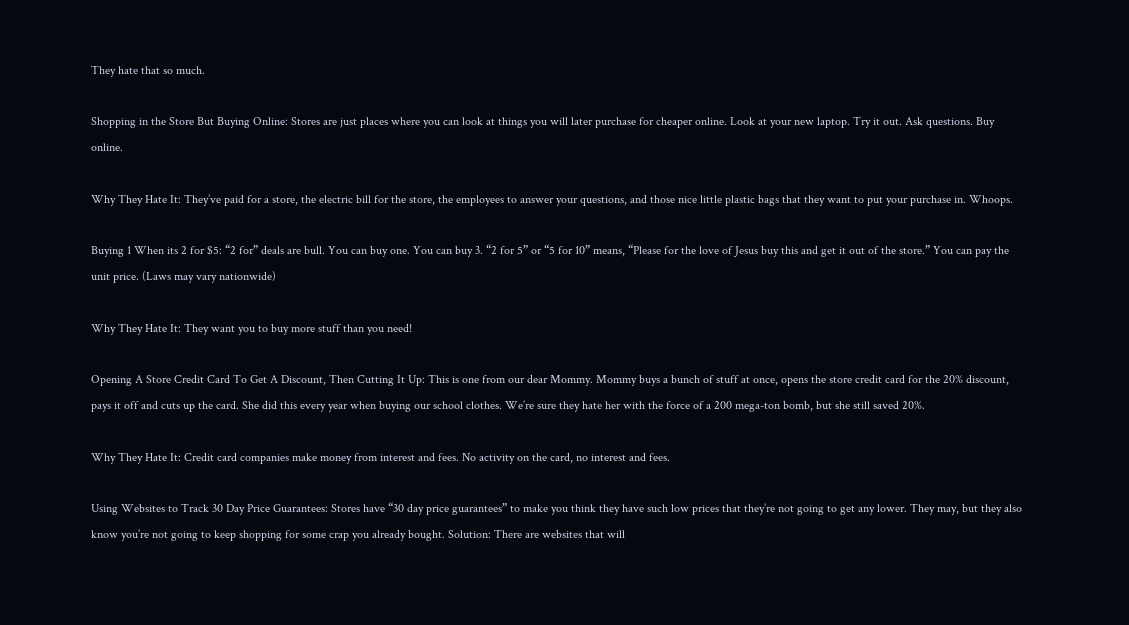They hate that so much.

Shopping in the Store But Buying Online: Stores are just places where you can look at things you will later purchase for cheaper online. Look at your new laptop. Try it out. Ask questions. Buy online.

Why They Hate It: They’ve paid for a store, the electric bill for the store, the employees to answer your questions, and those nice little plastic bags that they want to put your purchase in. Whoops.

Buying 1 When its 2 for $5: “2 for” deals are bull. You can buy one. You can buy 3. “2 for 5” or “5 for 10” means, “Please for the love of Jesus buy this and get it out of the store.” You can pay the unit price. (Laws may vary nationwide)

Why They Hate It: They want you to buy more stuff than you need!

Opening A Store Credit Card To Get A Discount, Then Cutting It Up: This is one from our dear Mommy. Mommy buys a bunch of stuff at once, opens the store credit card for the 20% discount, pays it off and cuts up the card. She did this every year when buying our school clothes. We’re sure they hate her with the force of a 200 mega-ton bomb, but she still saved 20%.

Why They Hate It: Credit card companies make money from interest and fees. No activity on the card, no interest and fees.

Using Websites to Track 30 Day Price Guarantees: Stores have “30 day price guarantees” to make you think they have such low prices that they’re not going to get any lower. They may, but they also know you’re not going to keep shopping for some crap you already bought. Solution: There are websites that will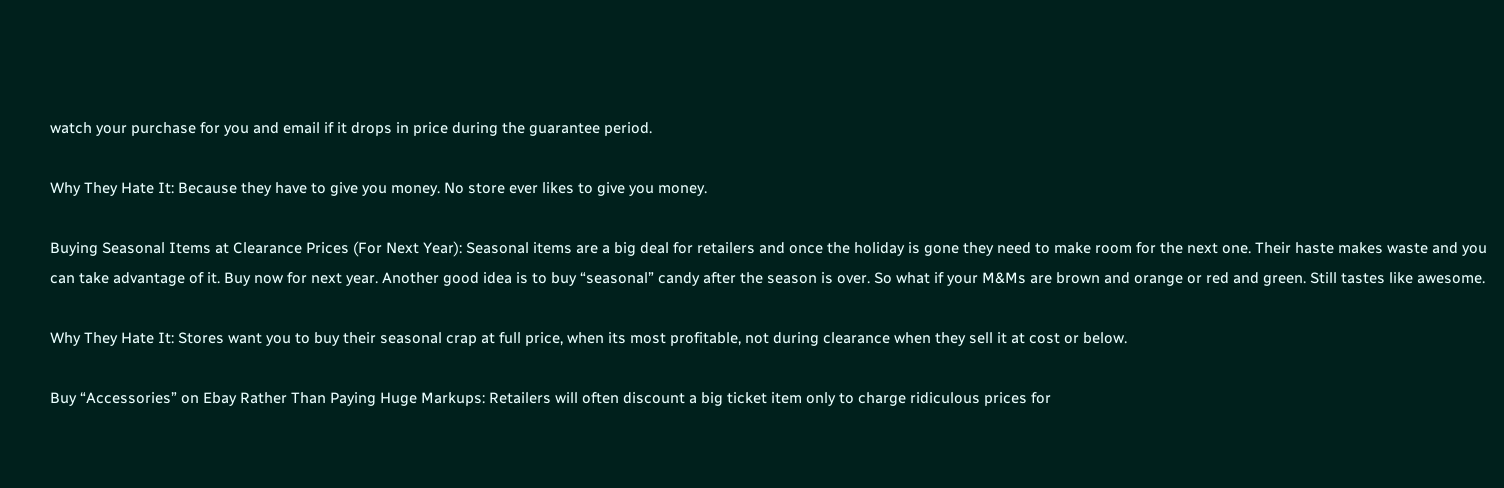watch your purchase for you and email if it drops in price during the guarantee period.

Why They Hate It: Because they have to give you money. No store ever likes to give you money.

Buying Seasonal Items at Clearance Prices (For Next Year): Seasonal items are a big deal for retailers and once the holiday is gone they need to make room for the next one. Their haste makes waste and you can take advantage of it. Buy now for next year. Another good idea is to buy “seasonal” candy after the season is over. So what if your M&Ms are brown and orange or red and green. Still tastes like awesome.

Why They Hate It: Stores want you to buy their seasonal crap at full price, when its most profitable, not during clearance when they sell it at cost or below.

Buy “Accessories” on Ebay Rather Than Paying Huge Markups: Retailers will often discount a big ticket item only to charge ridiculous prices for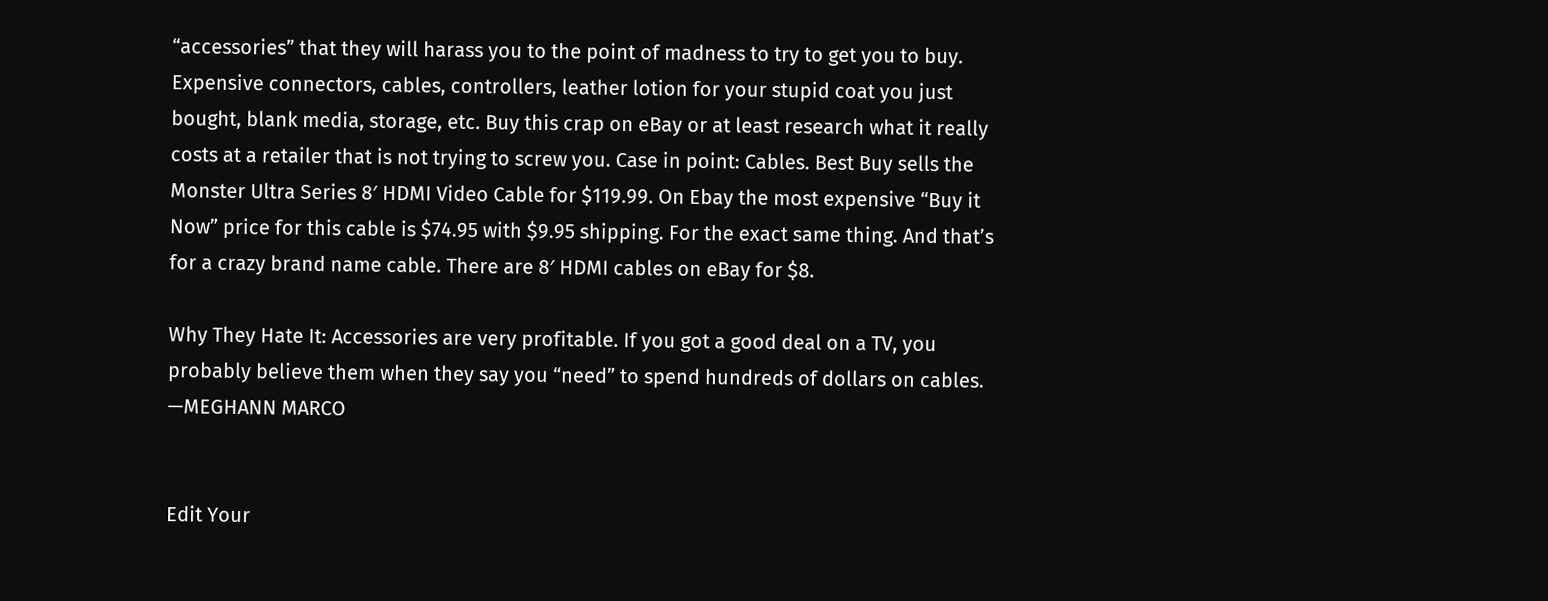“accessories” that they will harass you to the point of madness to try to get you to buy. Expensive connectors, cables, controllers, leather lotion for your stupid coat you just bought, blank media, storage, etc. Buy this crap on eBay or at least research what it really costs at a retailer that is not trying to screw you. Case in point: Cables. Best Buy sells the Monster Ultra Series 8′ HDMI Video Cable for $119.99. On Ebay the most expensive “Buy it Now” price for this cable is $74.95 with $9.95 shipping. For the exact same thing. And that’s for a crazy brand name cable. There are 8′ HDMI cables on eBay for $8.

Why They Hate It: Accessories are very profitable. If you got a good deal on a TV, you probably believe them when they say you “need” to spend hundreds of dollars on cables. —MEGHANN MARCO


Edit Your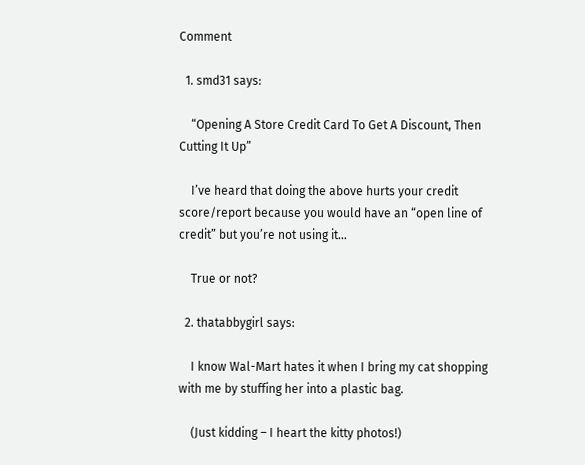Comment

  1. smd31 says:

    “Opening A Store Credit Card To Get A Discount, Then Cutting It Up”

    I’ve heard that doing the above hurts your credit score/report because you would have an “open line of credit” but you’re not using it…

    True or not?

  2. thatabbygirl says:

    I know Wal-Mart hates it when I bring my cat shopping with me by stuffing her into a plastic bag.

    (Just kidding – I heart the kitty photos!)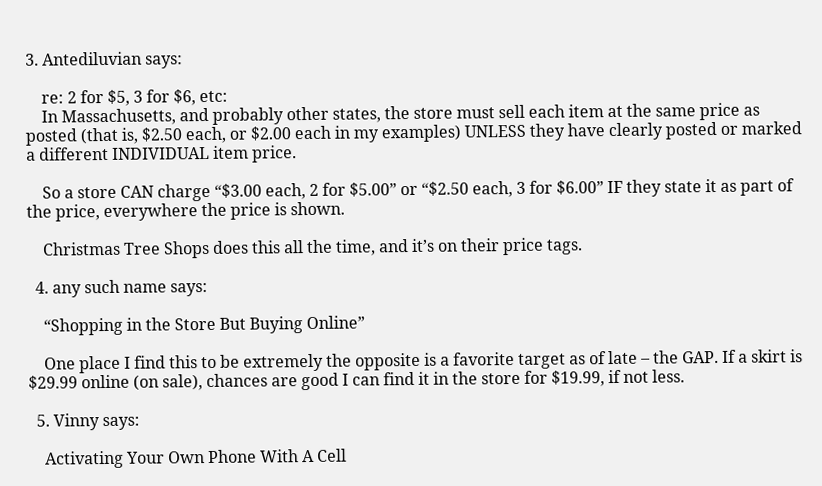3. Antediluvian says:

    re: 2 for $5, 3 for $6, etc:
    In Massachusetts, and probably other states, the store must sell each item at the same price as posted (that is, $2.50 each, or $2.00 each in my examples) UNLESS they have clearly posted or marked a different INDIVIDUAL item price.

    So a store CAN charge “$3.00 each, 2 for $5.00” or “$2.50 each, 3 for $6.00” IF they state it as part of the price, everywhere the price is shown.

    Christmas Tree Shops does this all the time, and it’s on their price tags.

  4. any such name says:

    “Shopping in the Store But Buying Online”

    One place I find this to be extremely the opposite is a favorite target as of late – the GAP. If a skirt is $29.99 online (on sale), chances are good I can find it in the store for $19.99, if not less.

  5. Vinny says:

    Activating Your Own Phone With A Cell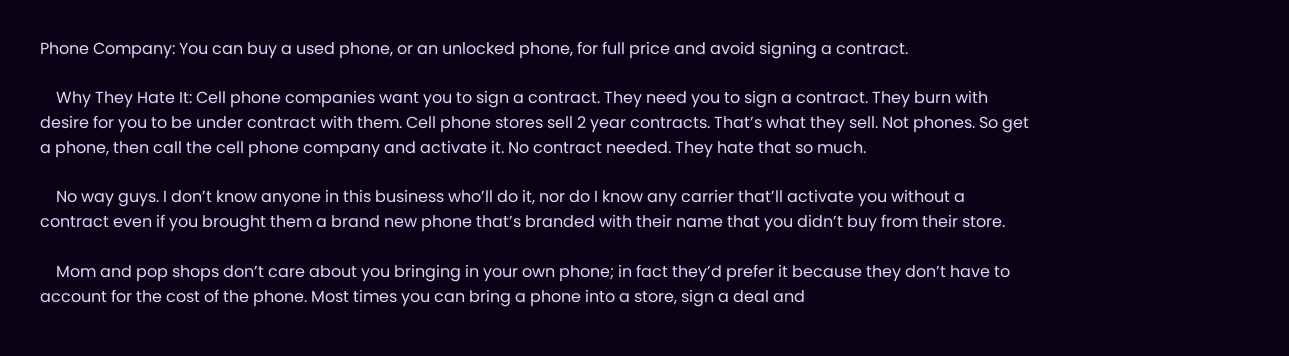Phone Company: You can buy a used phone, or an unlocked phone, for full price and avoid signing a contract.

    Why They Hate It: Cell phone companies want you to sign a contract. They need you to sign a contract. They burn with desire for you to be under contract with them. Cell phone stores sell 2 year contracts. That’s what they sell. Not phones. So get a phone, then call the cell phone company and activate it. No contract needed. They hate that so much.

    No way guys. I don’t know anyone in this business who’ll do it, nor do I know any carrier that’ll activate you without a contract even if you brought them a brand new phone that’s branded with their name that you didn’t buy from their store.

    Mom and pop shops don’t care about you bringing in your own phone; in fact they’d prefer it because they don’t have to account for the cost of the phone. Most times you can bring a phone into a store, sign a deal and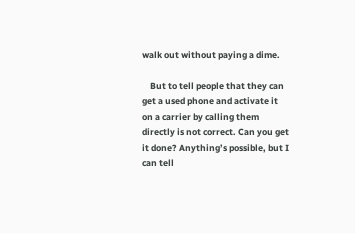walk out without paying a dime.

    But to tell people that they can get a used phone and activate it on a carrier by calling them directly is not correct. Can you get it done? Anything’s possible, but I can tell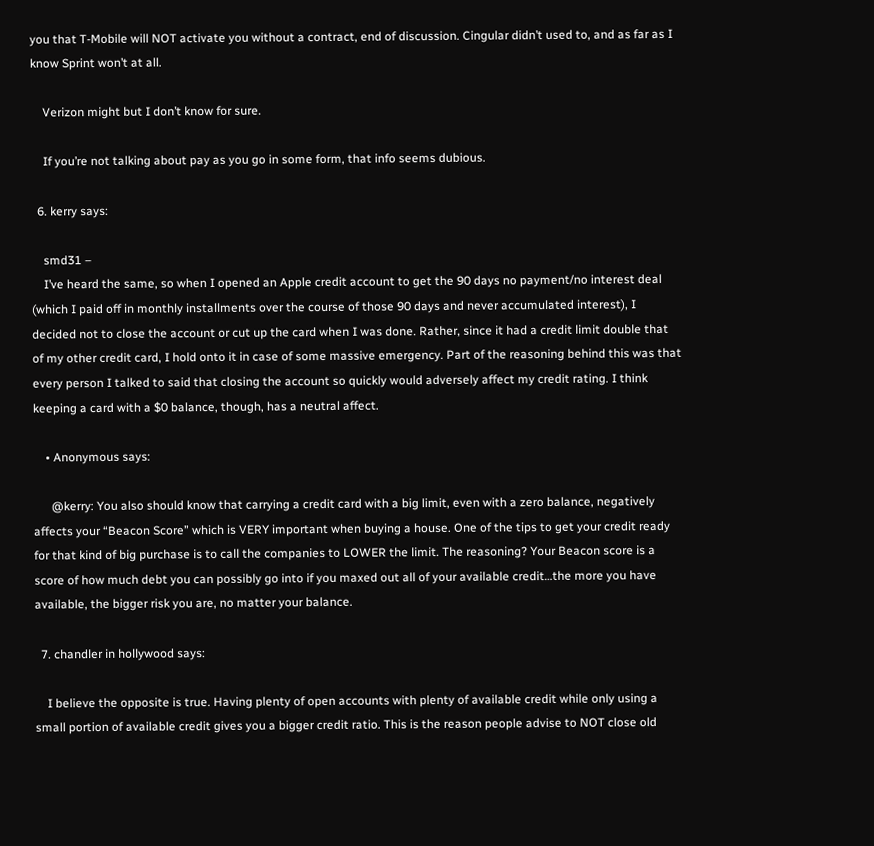you that T-Mobile will NOT activate you without a contract, end of discussion. Cingular didn’t used to, and as far as I know Sprint won’t at all.

    Verizon might but I don’t know for sure.

    If you’re not talking about pay as you go in some form, that info seems dubious.

  6. kerry says:

    smd31 –
    I’ve heard the same, so when I opened an Apple credit account to get the 90 days no payment/no interest deal (which I paid off in monthly installments over the course of those 90 days and never accumulated interest), I decided not to close the account or cut up the card when I was done. Rather, since it had a credit limit double that of my other credit card, I hold onto it in case of some massive emergency. Part of the reasoning behind this was that every person I talked to said that closing the account so quickly would adversely affect my credit rating. I think keeping a card with a $0 balance, though, has a neutral affect.

    • Anonymous says:

      @kerry: You also should know that carrying a credit card with a big limit, even with a zero balance, negatively affects your “Beacon Score” which is VERY important when buying a house. One of the tips to get your credit ready for that kind of big purchase is to call the companies to LOWER the limit. The reasoning? Your Beacon score is a score of how much debt you can possibly go into if you maxed out all of your available credit…the more you have available, the bigger risk you are, no matter your balance.

  7. chandler in hollywood says:

    I believe the opposite is true. Having plenty of open accounts with plenty of available credit while only using a small portion of available credit gives you a bigger credit ratio. This is the reason people advise to NOT close old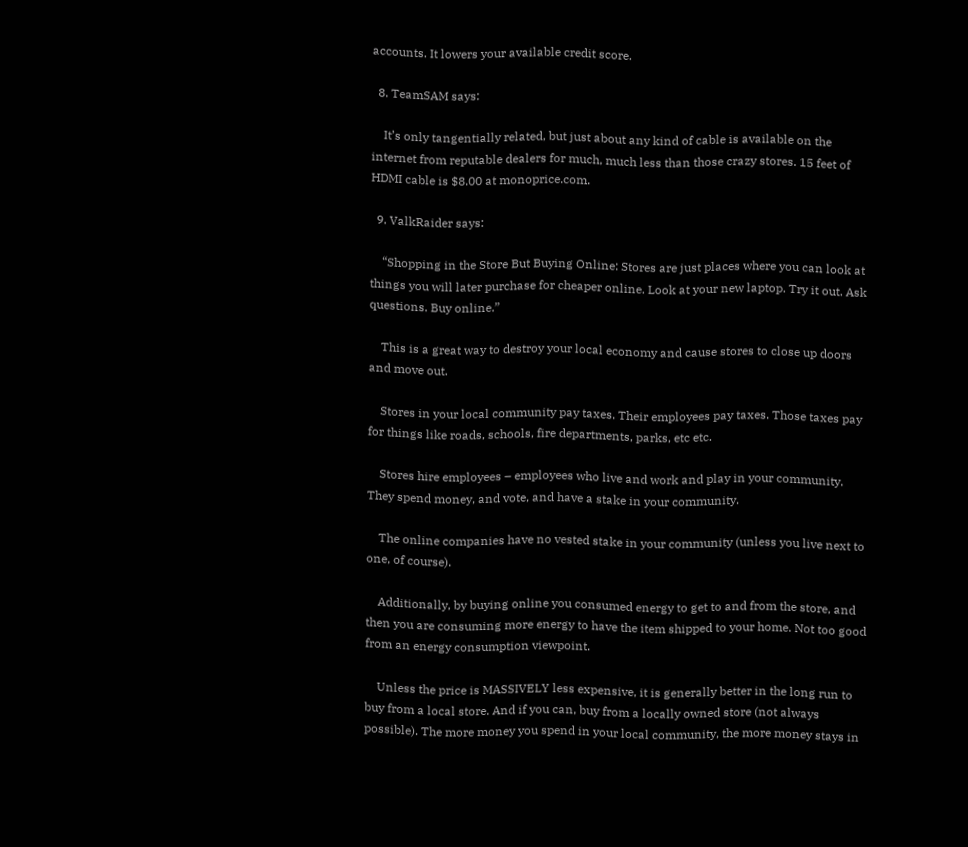accounts. It lowers your available credit score.

  8. TeamSAM says:

    It’s only tangentially related, but just about any kind of cable is available on the internet from reputable dealers for much, much less than those crazy stores. 15 feet of HDMI cable is $8.00 at monoprice.com.

  9. ValkRaider says:

    “Shopping in the Store But Buying Online: Stores are just places where you can look at things you will later purchase for cheaper online. Look at your new laptop. Try it out. Ask questions. Buy online.”

    This is a great way to destroy your local economy and cause stores to close up doors and move out.

    Stores in your local community pay taxes. Their employees pay taxes. Those taxes pay for things like roads, schools, fire departments, parks, etc etc.

    Stores hire employees – employees who live and work and play in your community. They spend money, and vote, and have a stake in your community.

    The online companies have no vested stake in your community (unless you live next to one, of course).

    Additionally, by buying online you consumed energy to get to and from the store, and then you are consuming more energy to have the item shipped to your home. Not too good from an energy consumption viewpoint.

    Unless the price is MASSIVELY less expensive, it is generally better in the long run to buy from a local store. And if you can, buy from a locally owned store (not always possible). The more money you spend in your local community, the more money stays in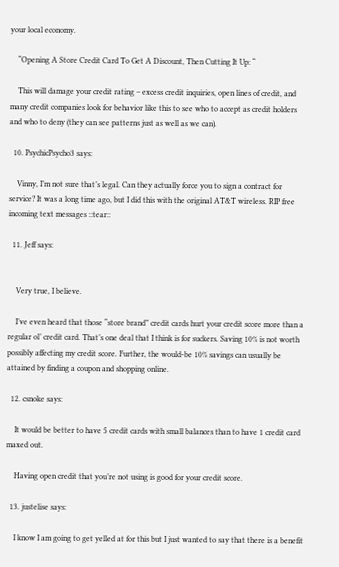your local economy.

    “Opening A Store Credit Card To Get A Discount, Then Cutting It Up: “

    This will damage your credit rating – excess credit inquiries, open lines of credit, and many credit companies look for behavior like this to see who to accept as credit holders and who to deny (they can see patterns just as well as we can).

  10. PsychicPsycho3 says:

    Vinny, I’m not sure that’s legal. Can they actually force you to sign a contract for service? It was a long time ago, but I did this with the original AT&T wireless. RIP free incoming text messages ::tear::

  11. Jeff says:


    Very true, I believe.

    I’ve even heard that those “store brand” credit cards hurt your credit score more than a regular ol’ credit card. That’s one deal that I think is for suckers. Saving 10% is not worth possibly affecting my credit score. Further, the would-be 10% savings can usually be attained by finding a coupon and shopping online.

  12. csnoke says:

    It would be better to have 5 credit cards with small balances than to have 1 credit card maxed out.

    Having open credit that you’re not using is good for your credit score.

  13. justelise says:

    I know I am going to get yelled at for this but I just wanted to say that there is a benefit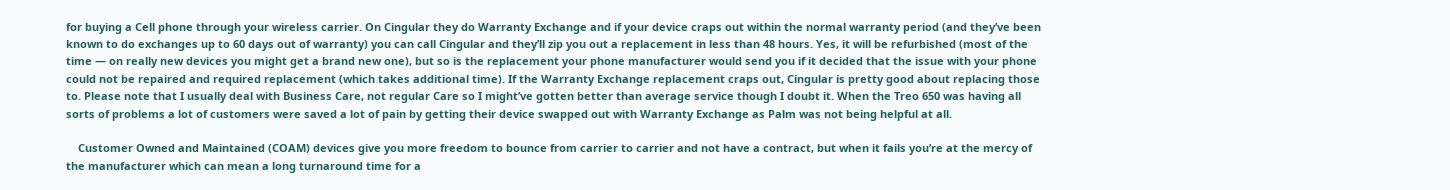for buying a Cell phone through your wireless carrier. On Cingular they do Warranty Exchange and if your device craps out within the normal warranty period (and they’ve been known to do exchanges up to 60 days out of warranty) you can call Cingular and they’ll zip you out a replacement in less than 48 hours. Yes, it will be refurbished (most of the time — on really new devices you might get a brand new one), but so is the replacement your phone manufacturer would send you if it decided that the issue with your phone could not be repaired and required replacement (which takes additional time). If the Warranty Exchange replacement craps out, Cingular is pretty good about replacing those to. Please note that I usually deal with Business Care, not regular Care so I might’ve gotten better than average service though I doubt it. When the Treo 650 was having all sorts of problems a lot of customers were saved a lot of pain by getting their device swapped out with Warranty Exchange as Palm was not being helpful at all.

    Customer Owned and Maintained (COAM) devices give you more freedom to bounce from carrier to carrier and not have a contract, but when it fails you’re at the mercy of the manufacturer which can mean a long turnaround time for a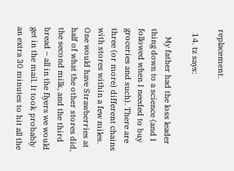replacement.

  14. tz says:

    My father had the loss leader thing down to a science (and I followed when I needed to buy groceries and such). There are three (or more) different chains with stores within a few miles. One would have Strawberries at half of what the other stores did, the second milk, and the third bread – all in the flyers we would get in the mail. It took probably an extra 30 minutes to hit all the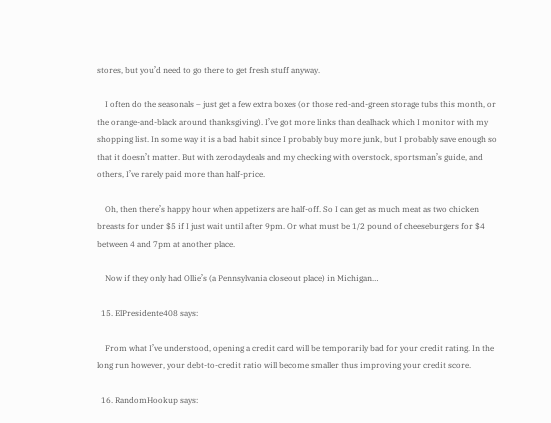stores, but you’d need to go there to get fresh stuff anyway.

    I often do the seasonals – just get a few extra boxes (or those red-and-green storage tubs this month, or the orange-and-black around thanksgiving). I’ve got more links than dealhack which I monitor with my shopping list. In some way it is a bad habit since I probably buy more junk, but I probably save enough so that it doesn’t matter. But with zerodaydeals and my checking with overstock, sportsman’s guide, and others, I’ve rarely paid more than half-price.

    Oh, then there’s happy hour when appetizers are half-off. So I can get as much meat as two chicken breasts for under $5 if I just wait until after 9pm. Or what must be 1/2 pound of cheeseburgers for $4 between 4 and 7pm at another place.

    Now if they only had Ollie’s (a Pennsylvania closeout place) in Michigan…

  15. ElPresidente408 says:

    From what I’ve understood, opening a credit card will be temporarily bad for your credit rating. In the long run however, your debt-to-credit ratio will become smaller thus improving your credit score.

  16. RandomHookup says: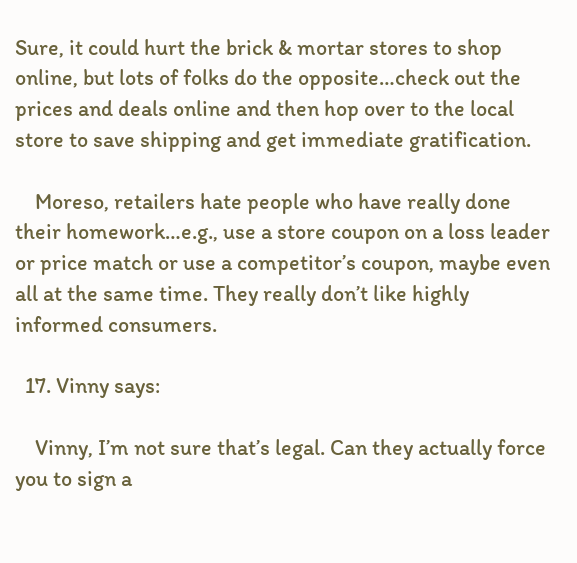Sure, it could hurt the brick & mortar stores to shop online, but lots of folks do the opposite…check out the prices and deals online and then hop over to the local store to save shipping and get immediate gratification.

    Moreso, retailers hate people who have really done their homework…e.g., use a store coupon on a loss leader or price match or use a competitor’s coupon, maybe even all at the same time. They really don’t like highly informed consumers.

  17. Vinny says:

    Vinny, I’m not sure that’s legal. Can they actually force you to sign a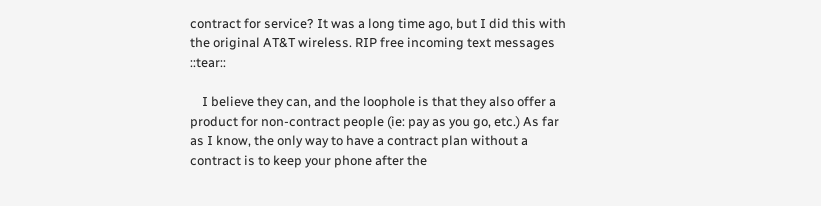contract for service? It was a long time ago, but I did this with the original AT&T wireless. RIP free incoming text messages ::tear::

    I believe they can, and the loophole is that they also offer a product for non-contract people (ie: pay as you go, etc.) As far as I know, the only way to have a contract plan without a contract is to keep your phone after the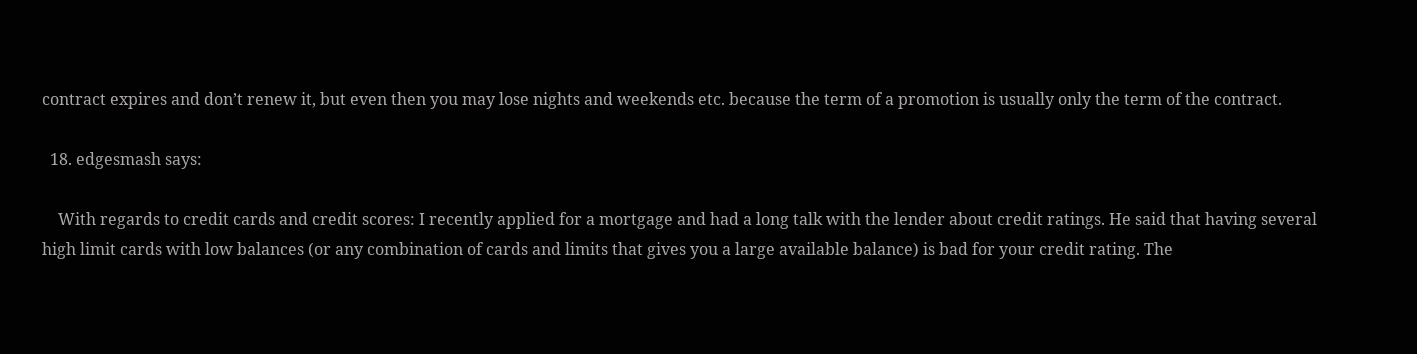contract expires and don’t renew it, but even then you may lose nights and weekends etc. because the term of a promotion is usually only the term of the contract.

  18. edgesmash says:

    With regards to credit cards and credit scores: I recently applied for a mortgage and had a long talk with the lender about credit ratings. He said that having several high limit cards with low balances (or any combination of cards and limits that gives you a large available balance) is bad for your credit rating. The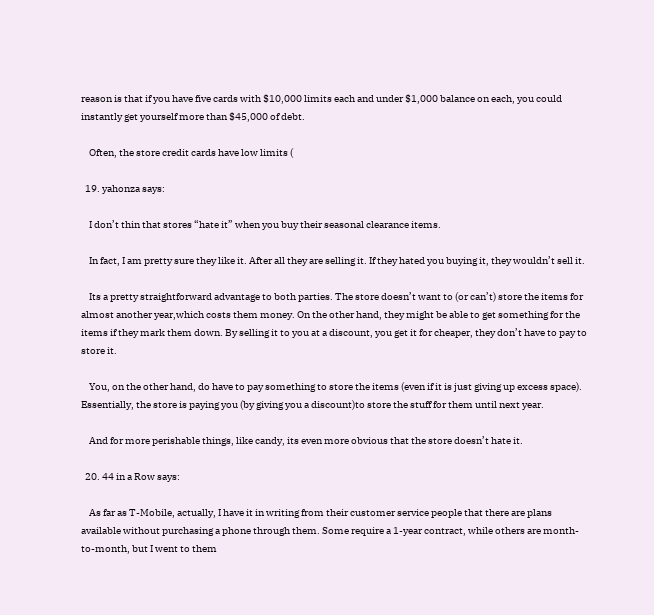reason is that if you have five cards with $10,000 limits each and under $1,000 balance on each, you could instantly get yourself more than $45,000 of debt.

    Often, the store credit cards have low limits (

  19. yahonza says:

    I don’t thin that stores “hate it” when you buy their seasonal clearance items.

    In fact, I am pretty sure they like it. After all they are selling it. If they hated you buying it, they wouldn’t sell it.

    Its a pretty straightforward advantage to both parties. The store doesn’t want to (or can’t) store the items for almost another year,which costs them money. On the other hand, they might be able to get something for the items if they mark them down. By selling it to you at a discount, you get it for cheaper, they don’t have to pay to store it.

    You, on the other hand, do have to pay something to store the items (even if it is just giving up excess space). Essentially, the store is paying you (by giving you a discount)to store the stuff for them until next year.

    And for more perishable things, like candy, its even more obvious that the store doesn’t hate it.

  20. 44 in a Row says:

    As far as T-Mobile, actually, I have it in writing from their customer service people that there are plans available without purchasing a phone through them. Some require a 1-year contract, while others are month-to-month, but I went to them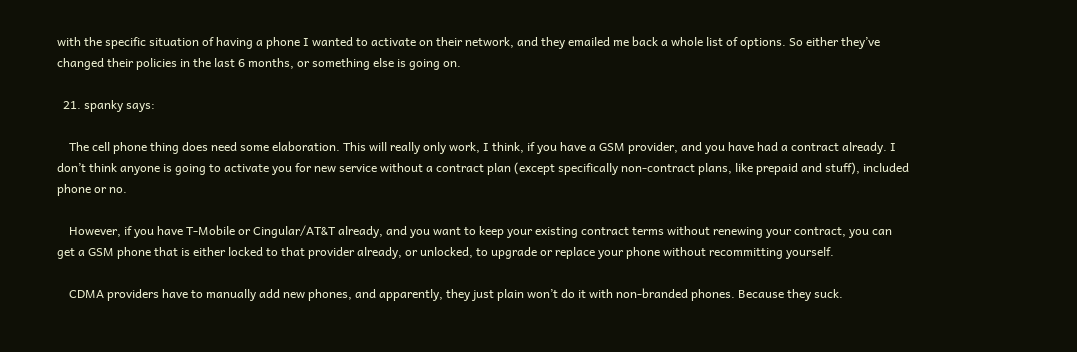with the specific situation of having a phone I wanted to activate on their network, and they emailed me back a whole list of options. So either they’ve changed their policies in the last 6 months, or something else is going on.

  21. spanky says:

    The cell phone thing does need some elaboration. This will really only work, I think, if you have a GSM provider, and you have had a contract already. I don’t think anyone is going to activate you for new service without a contract plan (except specifically non-contract plans, like prepaid and stuff), included phone or no.

    However, if you have T-Mobile or Cingular/AT&T already, and you want to keep your existing contract terms without renewing your contract, you can get a GSM phone that is either locked to that provider already, or unlocked, to upgrade or replace your phone without recommitting yourself.

    CDMA providers have to manually add new phones, and apparently, they just plain won’t do it with non-branded phones. Because they suck.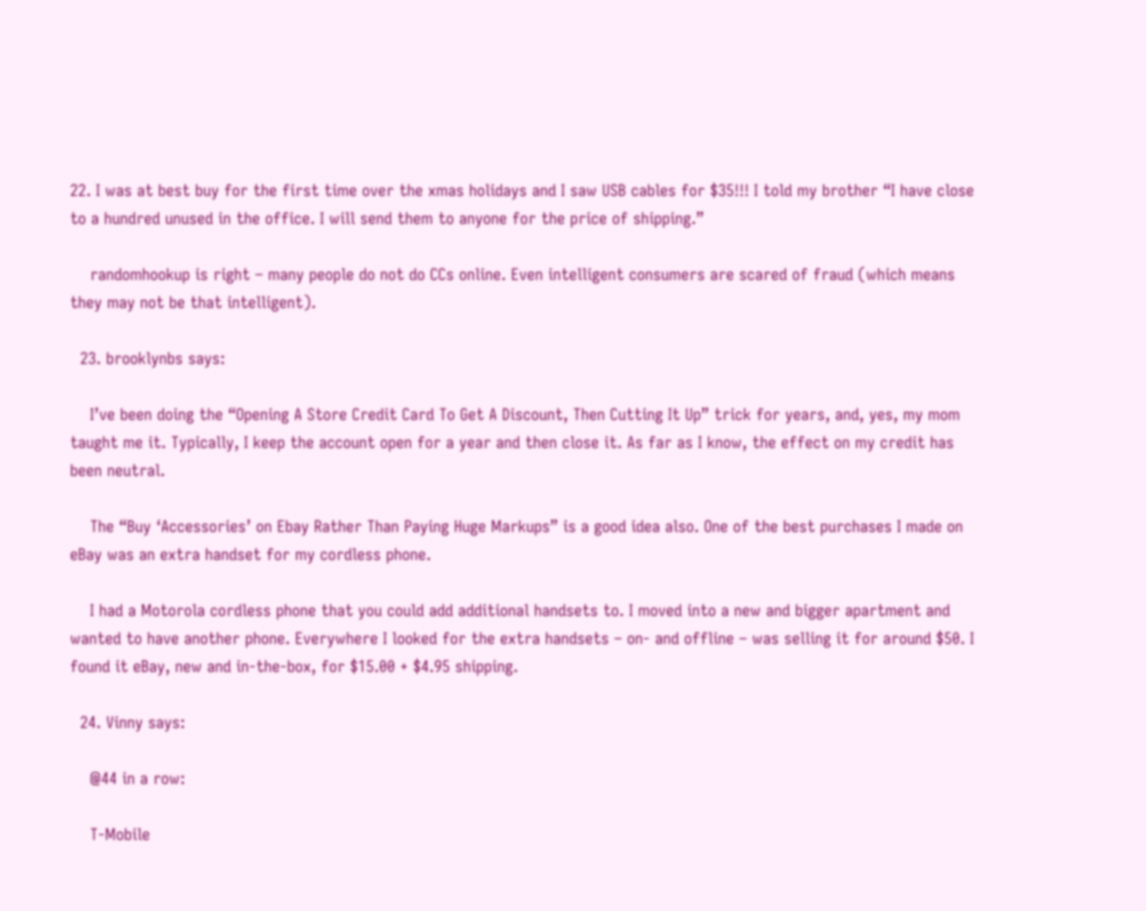22. I was at best buy for the first time over the xmas holidays and I saw USB cables for $35!!! I told my brother “I have close to a hundred unused in the office. I will send them to anyone for the price of shipping.”

    randomhookup is right – many people do not do CCs online. Even intelligent consumers are scared of fraud (which means they may not be that intelligent).

  23. brooklynbs says:

    I’ve been doing the “Opening A Store Credit Card To Get A Discount, Then Cutting It Up” trick for years, and, yes, my mom taught me it. Typically, I keep the account open for a year and then close it. As far as I know, the effect on my credit has been neutral.

    The “Buy ‘Accessories’ on Ebay Rather Than Paying Huge Markups” is a good idea also. One of the best purchases I made on eBay was an extra handset for my cordless phone.

    I had a Motorola cordless phone that you could add additional handsets to. I moved into a new and bigger apartment and wanted to have another phone. Everywhere I looked for the extra handsets – on- and offline – was selling it for around $50. I found it eBay, new and in-the-box, for $15.00 + $4.95 shipping.

  24. Vinny says:

    @44 in a row:

    T-Mobile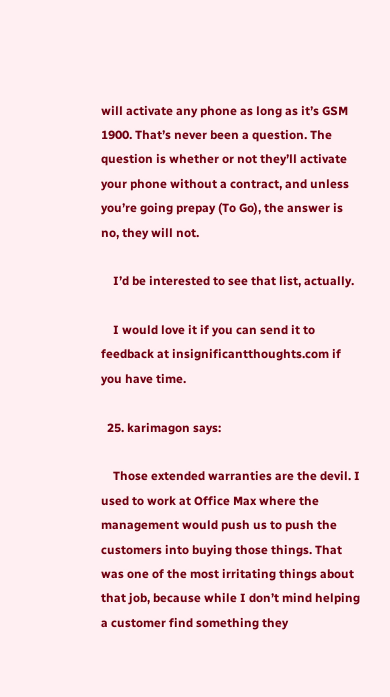will activate any phone as long as it’s GSM 1900. That’s never been a question. The question is whether or not they’ll activate your phone without a contract, and unless you’re going prepay (To Go), the answer is no, they will not.

    I’d be interested to see that list, actually.

    I would love it if you can send it to feedback at insignificantthoughts.com if you have time.

  25. karimagon says:

    Those extended warranties are the devil. I used to work at Office Max where the management would push us to push the customers into buying those things. That was one of the most irritating things about that job, because while I don’t mind helping a customer find something they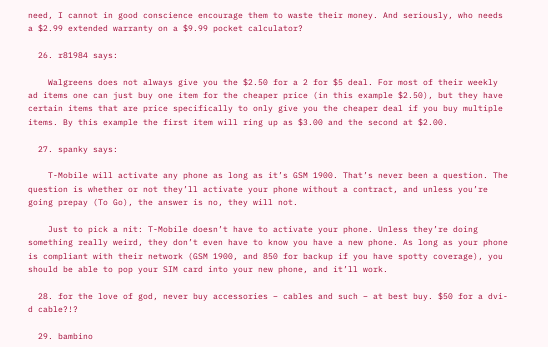need, I cannot in good conscience encourage them to waste their money. And seriously, who needs a $2.99 extended warranty on a $9.99 pocket calculator?

  26. r81984 says:

    Walgreens does not always give you the $2.50 for a 2 for $5 deal. For most of their weekly ad items one can just buy one item for the cheaper price (in this example $2.50), but they have certain items that are price specifically to only give you the cheaper deal if you buy multiple items. By this example the first item will ring up as $3.00 and the second at $2.00.

  27. spanky says:

    T-Mobile will activate any phone as long as it’s GSM 1900. That’s never been a question. The question is whether or not they’ll activate your phone without a contract, and unless you’re going prepay (To Go), the answer is no, they will not.

    Just to pick a nit: T-Mobile doesn’t have to activate your phone. Unless they’re doing something really weird, they don’t even have to know you have a new phone. As long as your phone is compliant with their network (GSM 1900, and 850 for backup if you have spotty coverage), you should be able to pop your SIM card into your new phone, and it’ll work.

  28. for the love of god, never buy accessories – cables and such – at best buy. $50 for a dvi-d cable?!?

  29. bambino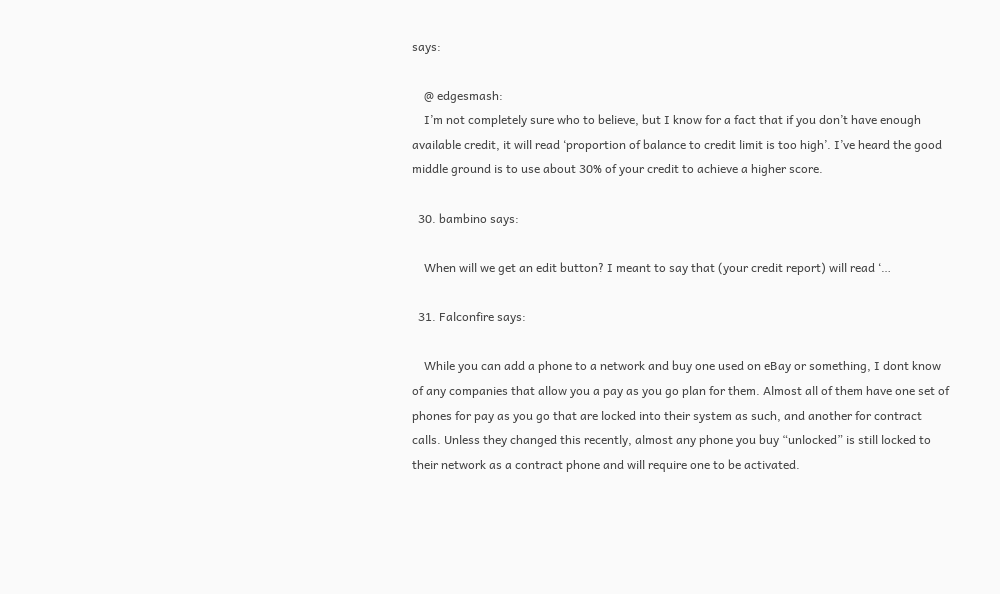says:

    @ edgesmash:
    I’m not completely sure who to believe, but I know for a fact that if you don’t have enough available credit, it will read ‘proportion of balance to credit limit is too high’. I’ve heard the good middle ground is to use about 30% of your credit to achieve a higher score.

  30. bambino says:

    When will we get an edit button? I meant to say that (your credit report) will read ‘…

  31. Falconfire says:

    While you can add a phone to a network and buy one used on eBay or something, I dont know of any companies that allow you a pay as you go plan for them. Almost all of them have one set of phones for pay as you go that are locked into their system as such, and another for contract calls. Unless they changed this recently, almost any phone you buy “unlocked” is still locked to their network as a contract phone and will require one to be activated.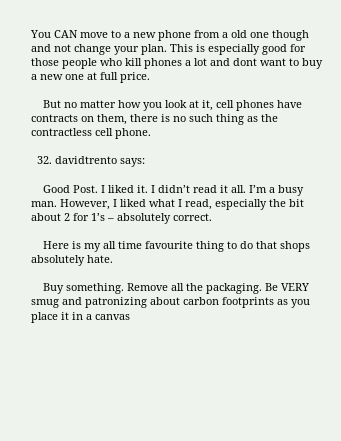You CAN move to a new phone from a old one though and not change your plan. This is especially good for those people who kill phones a lot and dont want to buy a new one at full price.

    But no matter how you look at it, cell phones have contracts on them, there is no such thing as the contractless cell phone.

  32. davidtrento says:

    Good Post. I liked it. I didn’t read it all. I’m a busy man. However, I liked what I read, especially the bit about 2 for 1’s – absolutely correct.

    Here is my all time favourite thing to do that shops absolutely hate.

    Buy something. Remove all the packaging. Be VERY smug and patronizing about carbon footprints as you place it in a canvas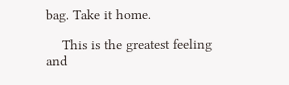bag. Take it home.

    This is the greatest feeling and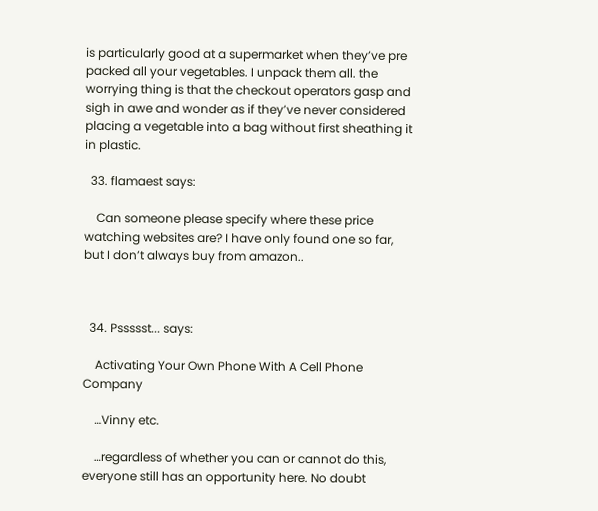is particularly good at a supermarket when they’ve pre packed all your vegetables. I unpack them all. the worrying thing is that the checkout operators gasp and sigh in awe and wonder as if they’ve never considered placing a vegetable into a bag without first sheathing it in plastic.

  33. flamaest says:

    Can someone please specify where these price watching websites are? I have only found one so far, but I don’t always buy from amazon..



  34. Pssssst... says:

    Activating Your Own Phone With A Cell Phone Company

    …Vinny etc.

    …regardless of whether you can or cannot do this, everyone still has an opportunity here. No doubt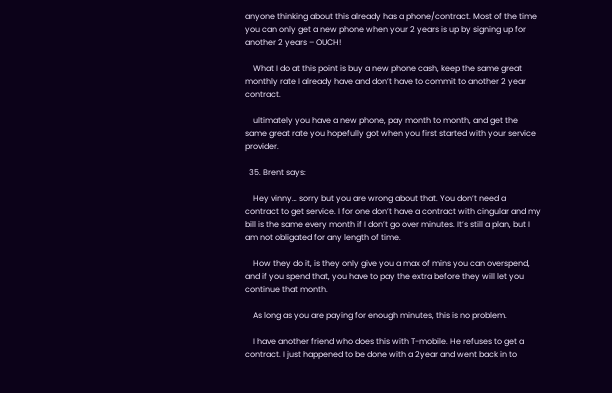anyone thinking about this already has a phone/contract. Most of the time you can only get a new phone when your 2 years is up by signing up for another 2 years – OUCH!

    What I do at this point is buy a new phone cash, keep the same great monthly rate I already have and don’t have to commit to another 2 year contract.

    ultimately you have a new phone, pay month to month, and get the same great rate you hopefully got when you first started with your service provider.

  35. Brent says:

    Hey vinny… sorry but you are wrong about that. You don’t need a contract to get service. I for one don’t have a contract with cingular and my bill is the same every month if I don’t go over minutes. It’s still a plan, but I am not obligated for any length of time.

    How they do it, is they only give you a max of mins you can overspend, and if you spend that, you have to pay the extra before they will let you continue that month.

    As long as you are paying for enough minutes, this is no problem.

    I have another friend who does this with T-mobile. He refuses to get a contract. I just happened to be done with a 2year and went back in to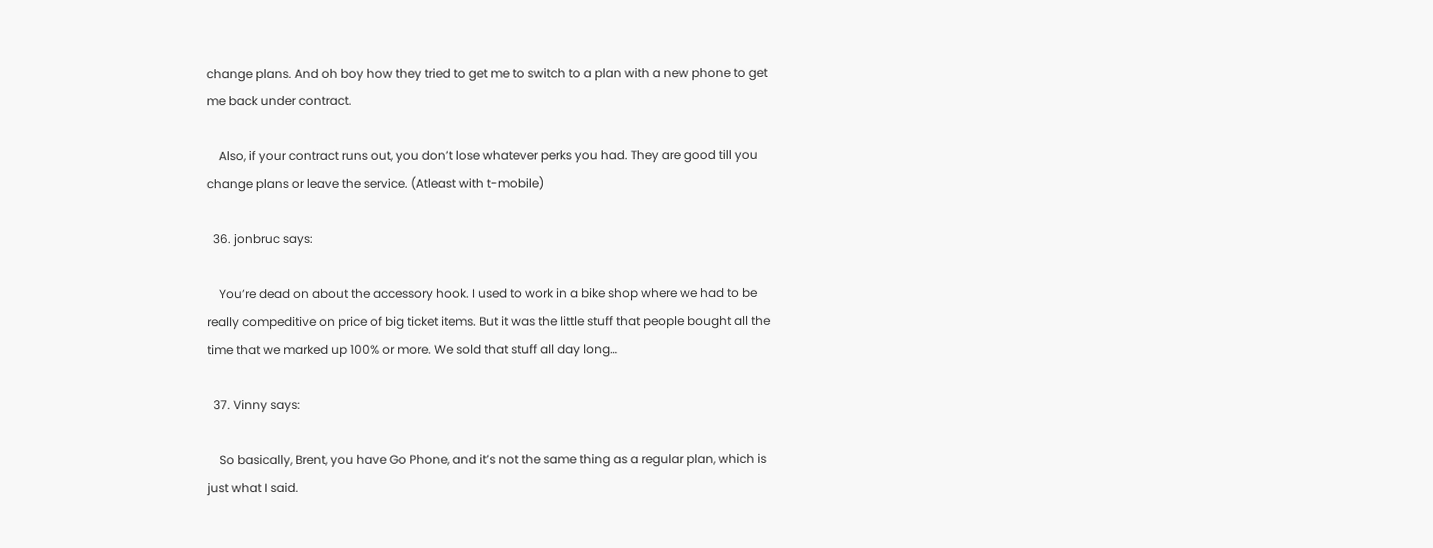change plans. And oh boy how they tried to get me to switch to a plan with a new phone to get me back under contract.

    Also, if your contract runs out, you don’t lose whatever perks you had. They are good till you change plans or leave the service. (Atleast with t-mobile)

  36. jonbruc says:

    You’re dead on about the accessory hook. I used to work in a bike shop where we had to be really compeditive on price of big ticket items. But it was the little stuff that people bought all the time that we marked up 100% or more. We sold that stuff all day long…

  37. Vinny says:

    So basically, Brent, you have Go Phone, and it’s not the same thing as a regular plan, which is just what I said.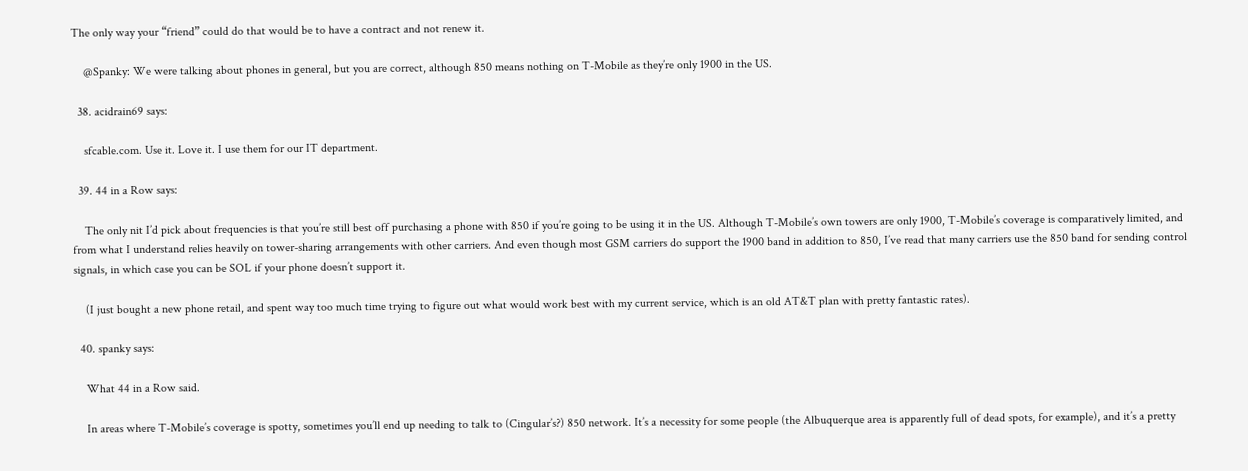The only way your “friend” could do that would be to have a contract and not renew it.

    @Spanky: We were talking about phones in general, but you are correct, although 850 means nothing on T-Mobile as they’re only 1900 in the US.

  38. acidrain69 says:

    sfcable.com. Use it. Love it. I use them for our IT department.

  39. 44 in a Row says:

    The only nit I’d pick about frequencies is that you’re still best off purchasing a phone with 850 if you’re going to be using it in the US. Although T-Mobile’s own towers are only 1900, T-Mobile’s coverage is comparatively limited, and from what I understand relies heavily on tower-sharing arrangements with other carriers. And even though most GSM carriers do support the 1900 band in addition to 850, I’ve read that many carriers use the 850 band for sending control signals, in which case you can be SOL if your phone doesn’t support it.

    (I just bought a new phone retail, and spent way too much time trying to figure out what would work best with my current service, which is an old AT&T plan with pretty fantastic rates).

  40. spanky says:

    What 44 in a Row said.

    In areas where T-Mobile’s coverage is spotty, sometimes you’ll end up needing to talk to (Cingular’s?) 850 network. It’s a necessity for some people (the Albuquerque area is apparently full of dead spots, for example), and it’s a pretty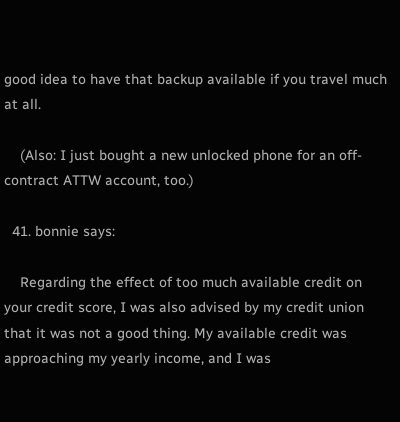good idea to have that backup available if you travel much at all.

    (Also: I just bought a new unlocked phone for an off-contract ATTW account, too.)

  41. bonnie says:

    Regarding the effect of too much available credit on your credit score, I was also advised by my credit union that it was not a good thing. My available credit was approaching my yearly income, and I was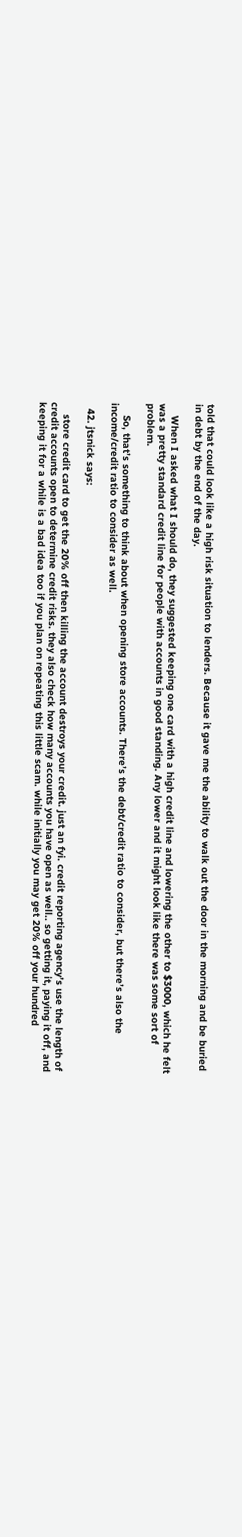told that could look like a high risk situation to lenders. Because it gave me the ability to walk out the door in the morning and be buried in debt by the end of the day.

    When I asked what I should do, they suggested keeping one card with a high credit line and lowering the other to $3000, which he felt was a pretty standard credit line for people with accounts in good standing. Any lower and it might look like there was some sort of problem.

    So, that’s something to think about when opening store accounts. There’s the debt/credit ratio to consider, but there’s also the income/credit ratio to consider as well.

  42. jtsnick says:

    store credit card to get the 20% off then killing the account destroys your credit. just an fyi. credit reporting agency’s use the length of credit accounts open to determine credit risks. they also check how many accounts you have open as well.. so getting it, paying it off, and keeping it for a while is a bad idea too if you plan on repeating this little scam. while initially you may get 20% off your hundred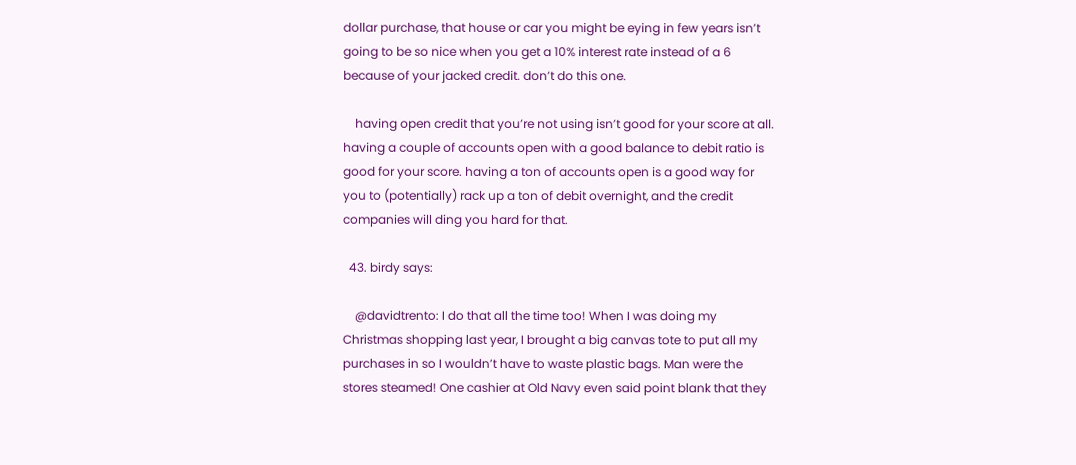dollar purchase, that house or car you might be eying in few years isn’t going to be so nice when you get a 10% interest rate instead of a 6 because of your jacked credit. don’t do this one.

    having open credit that you’re not using isn’t good for your score at all. having a couple of accounts open with a good balance to debit ratio is good for your score. having a ton of accounts open is a good way for you to (potentially) rack up a ton of debit overnight, and the credit companies will ding you hard for that.

  43. birdy says:

    @davidtrento: I do that all the time too! When I was doing my Christmas shopping last year, I brought a big canvas tote to put all my purchases in so I wouldn’t have to waste plastic bags. Man were the stores steamed! One cashier at Old Navy even said point blank that they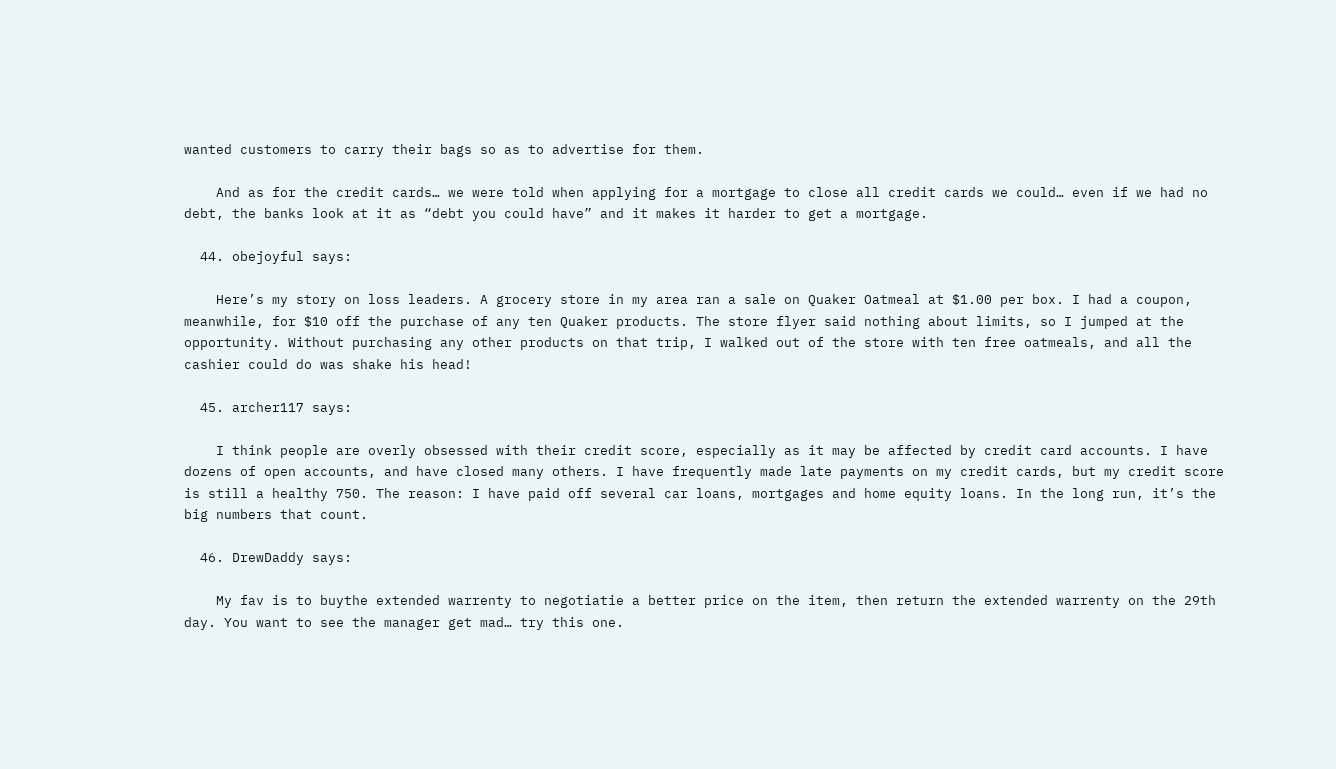wanted customers to carry their bags so as to advertise for them.

    And as for the credit cards… we were told when applying for a mortgage to close all credit cards we could… even if we had no debt, the banks look at it as “debt you could have” and it makes it harder to get a mortgage.

  44. obejoyful says:

    Here’s my story on loss leaders. A grocery store in my area ran a sale on Quaker Oatmeal at $1.00 per box. I had a coupon, meanwhile, for $10 off the purchase of any ten Quaker products. The store flyer said nothing about limits, so I jumped at the opportunity. Without purchasing any other products on that trip, I walked out of the store with ten free oatmeals, and all the cashier could do was shake his head!

  45. archer117 says:

    I think people are overly obsessed with their credit score, especially as it may be affected by credit card accounts. I have dozens of open accounts, and have closed many others. I have frequently made late payments on my credit cards, but my credit score is still a healthy 750. The reason: I have paid off several car loans, mortgages and home equity loans. In the long run, it’s the big numbers that count.

  46. DrewDaddy says:

    My fav is to buythe extended warrenty to negotiatie a better price on the item, then return the extended warrenty on the 29th day. You want to see the manager get mad… try this one.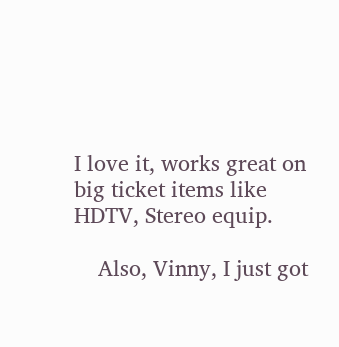I love it, works great on big ticket items like HDTV, Stereo equip.

    Also, Vinny, I just got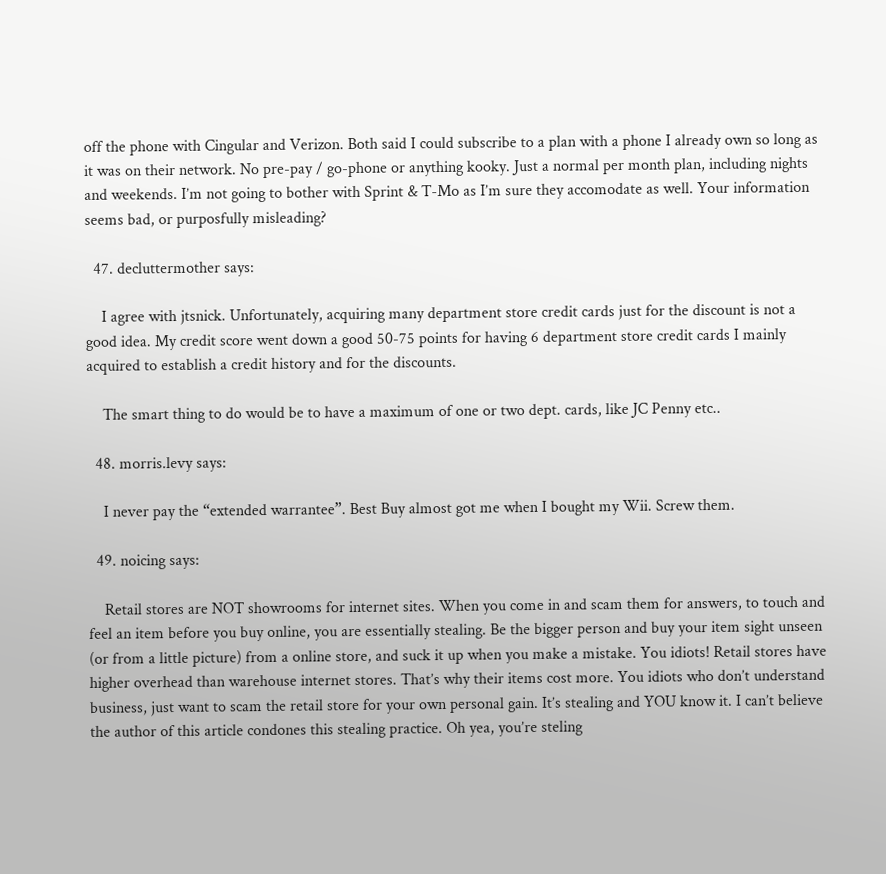off the phone with Cingular and Verizon. Both said I could subscribe to a plan with a phone I already own so long as it was on their network. No pre-pay / go-phone or anything kooky. Just a normal per month plan, including nights and weekends. I’m not going to bother with Sprint & T-Mo as I’m sure they accomodate as well. Your information seems bad, or purposfully misleading?

  47. decluttermother says:

    I agree with jtsnick. Unfortunately, acquiring many department store credit cards just for the discount is not a good idea. My credit score went down a good 50-75 points for having 6 department store credit cards I mainly acquired to establish a credit history and for the discounts.

    The smart thing to do would be to have a maximum of one or two dept. cards, like JC Penny etc..

  48. morris.levy says:

    I never pay the “extended warrantee”. Best Buy almost got me when I bought my Wii. Screw them.

  49. noicing says:

    Retail stores are NOT showrooms for internet sites. When you come in and scam them for answers, to touch and feel an item before you buy online, you are essentially stealing. Be the bigger person and buy your item sight unseen (or from a little picture) from a online store, and suck it up when you make a mistake. You idiots! Retail stores have higher overhead than warehouse internet stores. That’s why their items cost more. You idiots who don’t understand business, just want to scam the retail store for your own personal gain. It’s stealing and YOU know it. I can’t believe the author of this article condones this stealing practice. Oh yea, you’re steling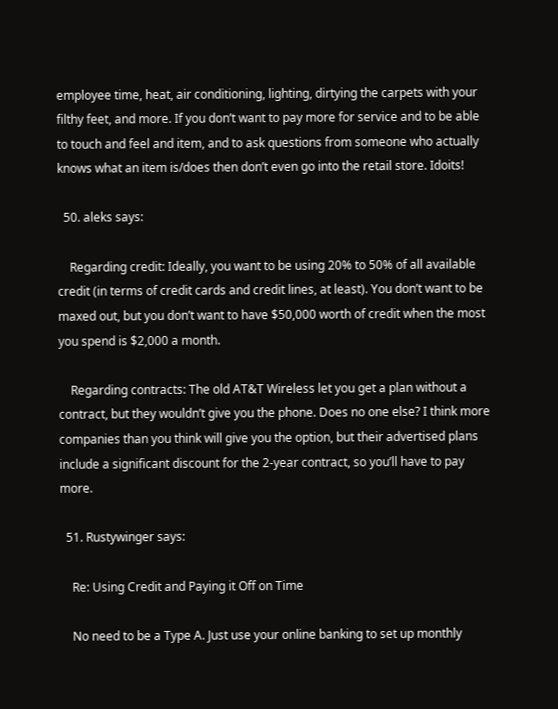employee time, heat, air conditioning, lighting, dirtying the carpets with your filthy feet, and more. If you don’t want to pay more for service and to be able to touch and feel and item, and to ask questions from someone who actually knows what an item is/does then don’t even go into the retail store. Idoits!

  50. aleks says:

    Regarding credit: Ideally, you want to be using 20% to 50% of all available credit (in terms of credit cards and credit lines, at least). You don’t want to be maxed out, but you don’t want to have $50,000 worth of credit when the most you spend is $2,000 a month.

    Regarding contracts: The old AT&T Wireless let you get a plan without a contract, but they wouldn’t give you the phone. Does no one else? I think more companies than you think will give you the option, but their advertised plans include a significant discount for the 2-year contract, so you’ll have to pay more.

  51. Rustywinger says:

    Re: Using Credit and Paying it Off on Time

    No need to be a Type A. Just use your online banking to set up monthly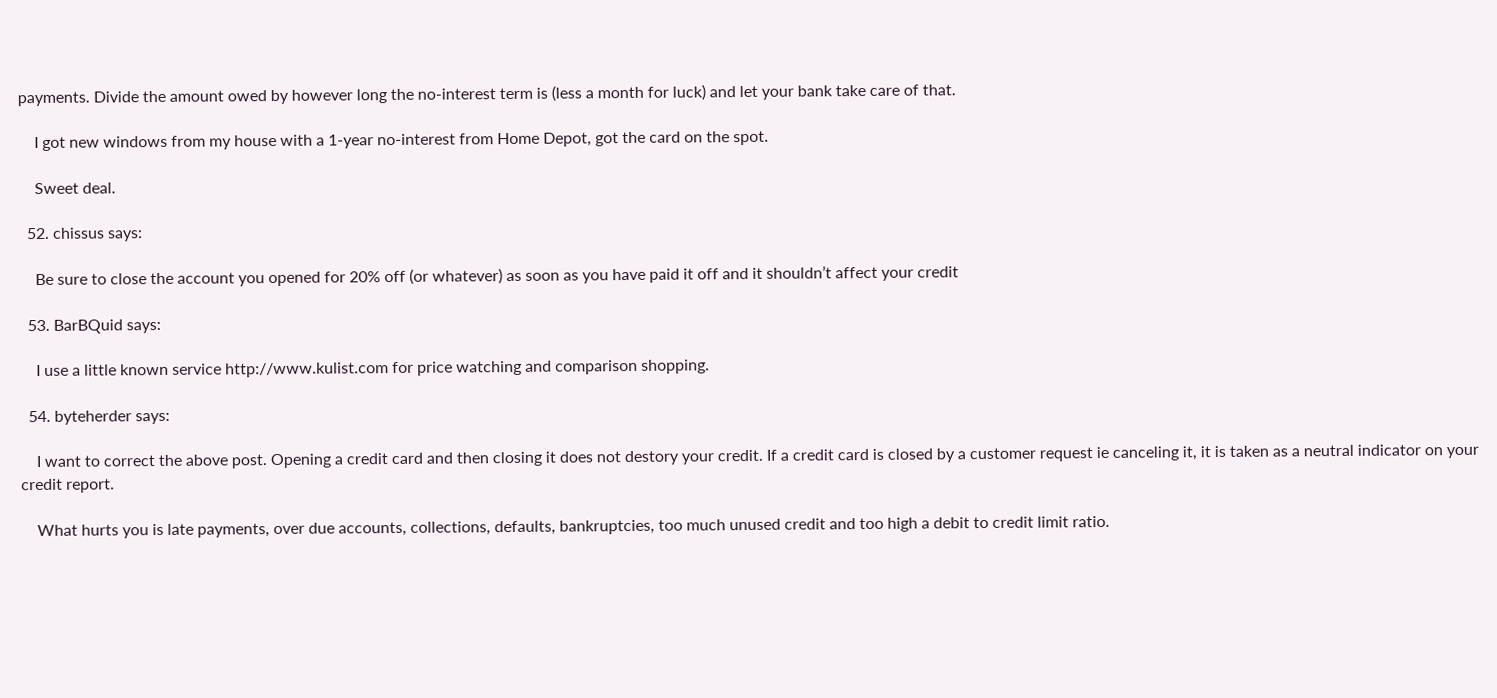payments. Divide the amount owed by however long the no-interest term is (less a month for luck) and let your bank take care of that.

    I got new windows from my house with a 1-year no-interest from Home Depot, got the card on the spot.

    Sweet deal.

  52. chissus says:

    Be sure to close the account you opened for 20% off (or whatever) as soon as you have paid it off and it shouldn’t affect your credit

  53. BarBQuid says:

    I use a little known service http://www.kulist.com for price watching and comparison shopping.

  54. byteherder says:

    I want to correct the above post. Opening a credit card and then closing it does not destory your credit. If a credit card is closed by a customer request ie canceling it, it is taken as a neutral indicator on your credit report.

    What hurts you is late payments, over due accounts, collections, defaults, bankruptcies, too much unused credit and too high a debit to credit limit ratio.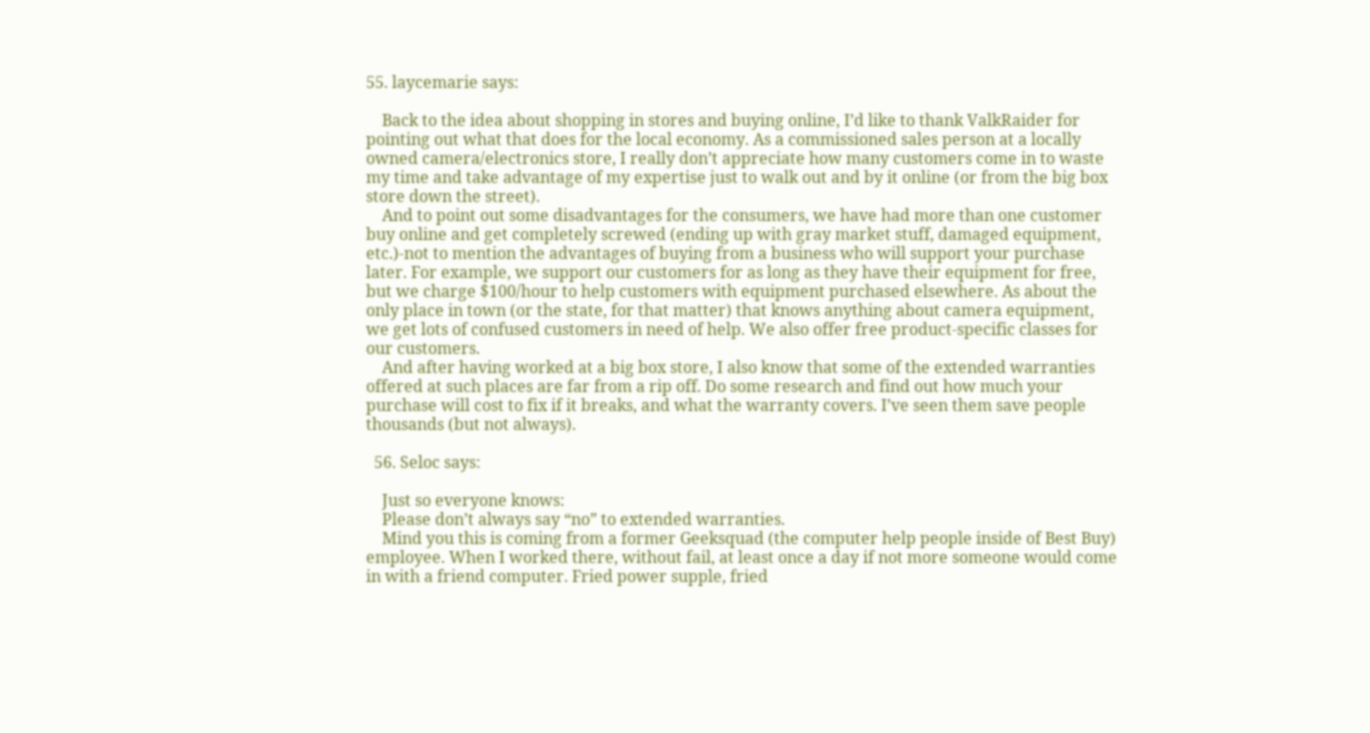55. laycemarie says:

    Back to the idea about shopping in stores and buying online, I’d like to thank ValkRaider for pointing out what that does for the local economy. As a commissioned sales person at a locally owned camera/electronics store, I really don’t appreciate how many customers come in to waste my time and take advantage of my expertise just to walk out and by it online (or from the big box store down the street).
    And to point out some disadvantages for the consumers, we have had more than one customer buy online and get completely screwed (ending up with gray market stuff, damaged equipment, etc.)-not to mention the advantages of buying from a business who will support your purchase later. For example, we support our customers for as long as they have their equipment for free, but we charge $100/hour to help customers with equipment purchased elsewhere. As about the only place in town (or the state, for that matter) that knows anything about camera equipment, we get lots of confused customers in need of help. We also offer free product-specific classes for our customers.
    And after having worked at a big box store, I also know that some of the extended warranties offered at such places are far from a rip off. Do some research and find out how much your purchase will cost to fix if it breaks, and what the warranty covers. I’ve seen them save people thousands (but not always).

  56. Seloc says:

    Just so everyone knows:
    Please don’t always say “no” to extended warranties.
    Mind you this is coming from a former Geeksquad (the computer help people inside of Best Buy) employee. When I worked there, without fail, at least once a day if not more someone would come in with a friend computer. Fried power supple, fried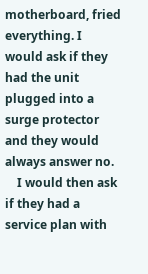motherboard, fried everything. I would ask if they had the unit plugged into a surge protector and they would always answer no.
    I would then ask if they had a service plan with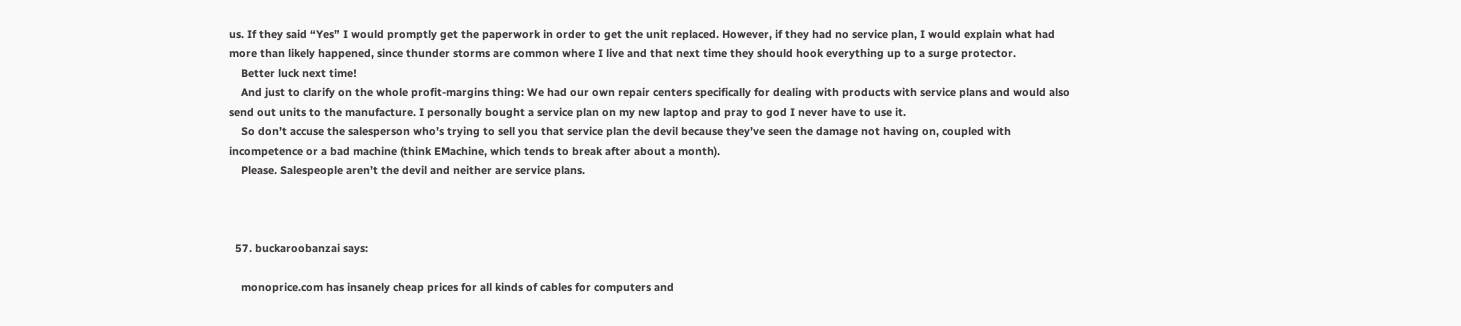us. If they said “Yes” I would promptly get the paperwork in order to get the unit replaced. However, if they had no service plan, I would explain what had more than likely happened, since thunder storms are common where I live and that next time they should hook everything up to a surge protector.
    Better luck next time!
    And just to clarify on the whole profit-margins thing: We had our own repair centers specifically for dealing with products with service plans and would also send out units to the manufacture. I personally bought a service plan on my new laptop and pray to god I never have to use it.
    So don’t accuse the salesperson who’s trying to sell you that service plan the devil because they’ve seen the damage not having on, coupled with incompetence or a bad machine (think EMachine, which tends to break after about a month).
    Please. Salespeople aren’t the devil and neither are service plans.



  57. buckaroobanzai says:

    monoprice.com has insanely cheap prices for all kinds of cables for computers and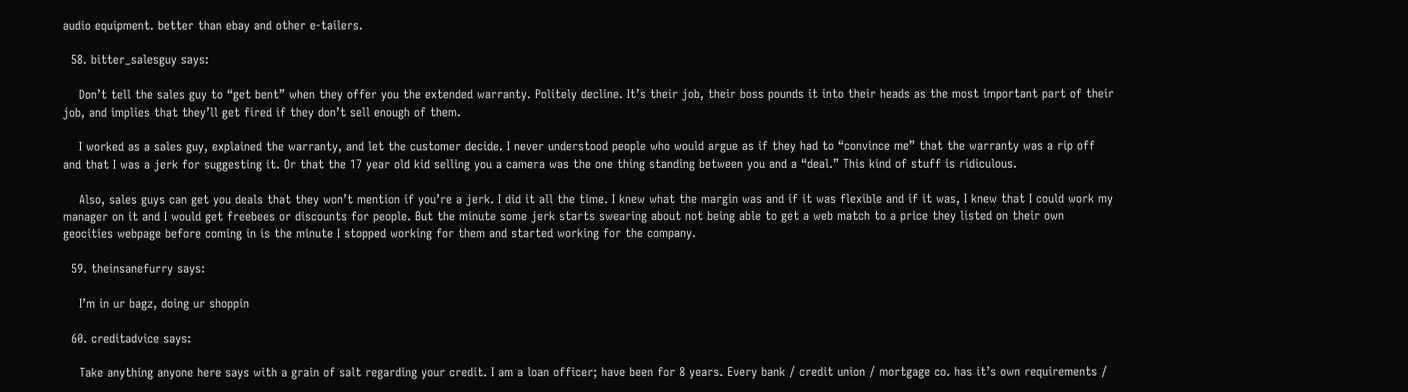audio equipment. better than ebay and other e-tailers.

  58. bitter_salesguy says:

    Don’t tell the sales guy to “get bent” when they offer you the extended warranty. Politely decline. It’s their job, their boss pounds it into their heads as the most important part of their job, and implies that they’ll get fired if they don’t sell enough of them.

    I worked as a sales guy, explained the warranty, and let the customer decide. I never understood people who would argue as if they had to “convince me” that the warranty was a rip off and that I was a jerk for suggesting it. Or that the 17 year old kid selling you a camera was the one thing standing between you and a “deal.” This kind of stuff is ridiculous.

    Also, sales guys can get you deals that they won’t mention if you’re a jerk. I did it all the time. I knew what the margin was and if it was flexible and if it was, I knew that I could work my manager on it and I would get freebees or discounts for people. But the minute some jerk starts swearing about not being able to get a web match to a price they listed on their own geocities webpage before coming in is the minute I stopped working for them and started working for the company.

  59. theinsanefurry says:

    I’m in ur bagz, doing ur shoppin

  60. creditadvice says:

    Take anything anyone here says with a grain of salt regarding your credit. I am a loan officer; have been for 8 years. Every bank / credit union / mortgage co. has it’s own requirements /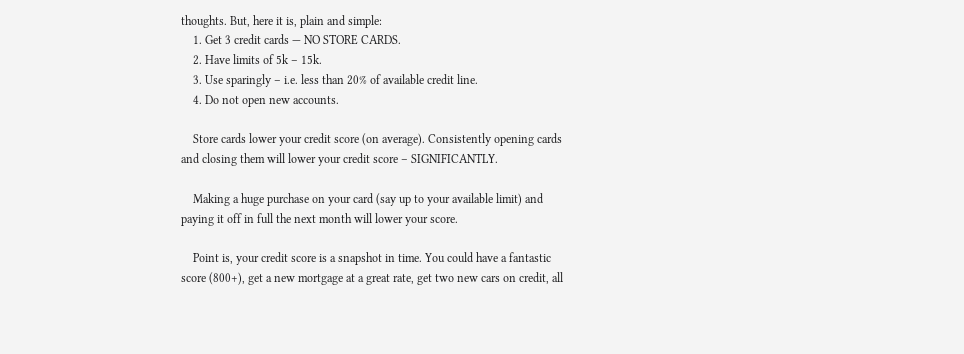thoughts. But, here it is, plain and simple:
    1. Get 3 credit cards — NO STORE CARDS.
    2. Have limits of 5k – 15k.
    3. Use sparingly – i.e. less than 20% of available credit line.
    4. Do not open new accounts.

    Store cards lower your credit score (on average). Consistently opening cards and closing them will lower your credit score – SIGNIFICANTLY.

    Making a huge purchase on your card (say up to your available limit) and paying it off in full the next month will lower your score.

    Point is, your credit score is a snapshot in time. You could have a fantastic score (800+), get a new mortgage at a great rate, get two new cars on credit, all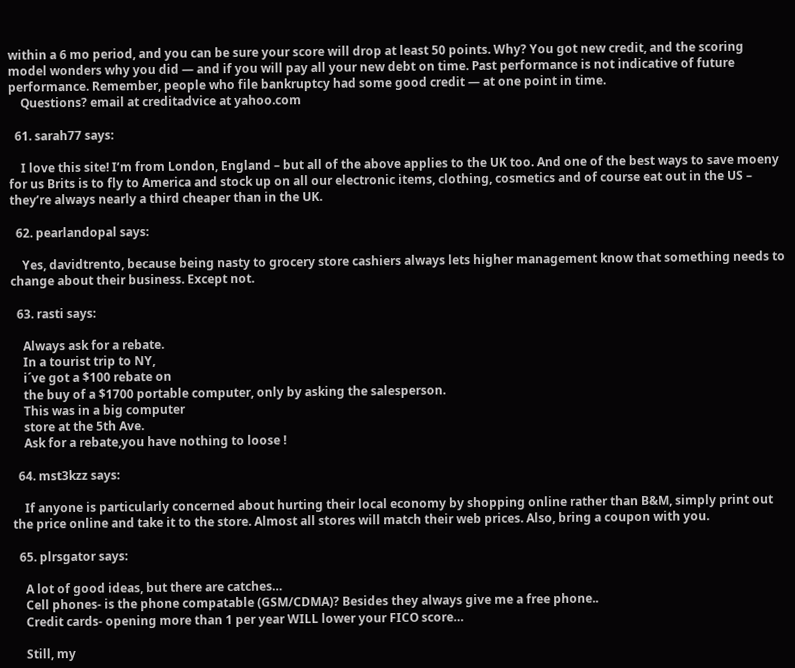within a 6 mo period, and you can be sure your score will drop at least 50 points. Why? You got new credit, and the scoring model wonders why you did — and if you will pay all your new debt on time. Past performance is not indicative of future performance. Remember, people who file bankruptcy had some good credit — at one point in time.
    Questions? email at creditadvice at yahoo.com

  61. sarah77 says:

    I love this site! I’m from London, England – but all of the above applies to the UK too. And one of the best ways to save moeny for us Brits is to fly to America and stock up on all our electronic items, clothing, cosmetics and of course eat out in the US – they’re always nearly a third cheaper than in the UK.

  62. pearlandopal says:

    Yes, davidtrento, because being nasty to grocery store cashiers always lets higher management know that something needs to change about their business. Except not.

  63. rasti says:

    Always ask for a rebate.
    In a tourist trip to NY,
    i´ve got a $100 rebate on
    the buy of a $1700 portable computer, only by asking the salesperson.
    This was in a big computer
    store at the 5th Ave.
    Ask for a rebate,you have nothing to loose !

  64. mst3kzz says:

    If anyone is particularly concerned about hurting their local economy by shopping online rather than B&M, simply print out the price online and take it to the store. Almost all stores will match their web prices. Also, bring a coupon with you.

  65. plrsgator says:

    A lot of good ideas, but there are catches…
    Cell phones- is the phone compatable (GSM/CDMA)? Besides they always give me a free phone..
    Credit cards- opening more than 1 per year WILL lower your FICO score…

    Still, my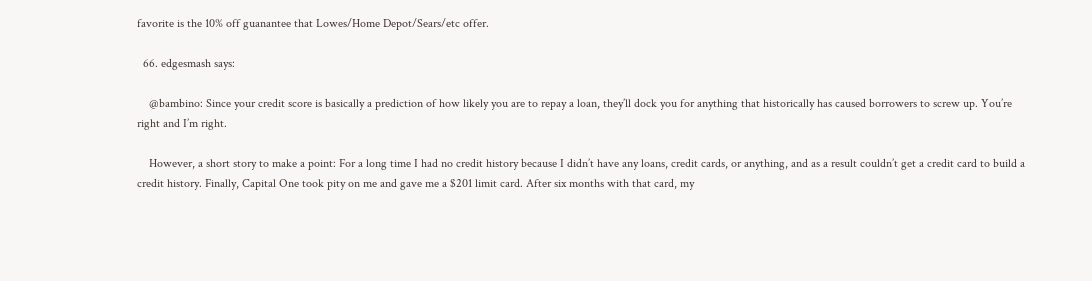favorite is the 10% off guanantee that Lowes/Home Depot/Sears/etc offer.

  66. edgesmash says:

    @bambino: Since your credit score is basically a prediction of how likely you are to repay a loan, they’ll dock you for anything that historically has caused borrowers to screw up. You’re right and I’m right.

    However, a short story to make a point: For a long time I had no credit history because I didn’t have any loans, credit cards, or anything, and as a result couldn’t get a credit card to build a credit history. Finally, Capital One took pity on me and gave me a $201 limit card. After six months with that card, my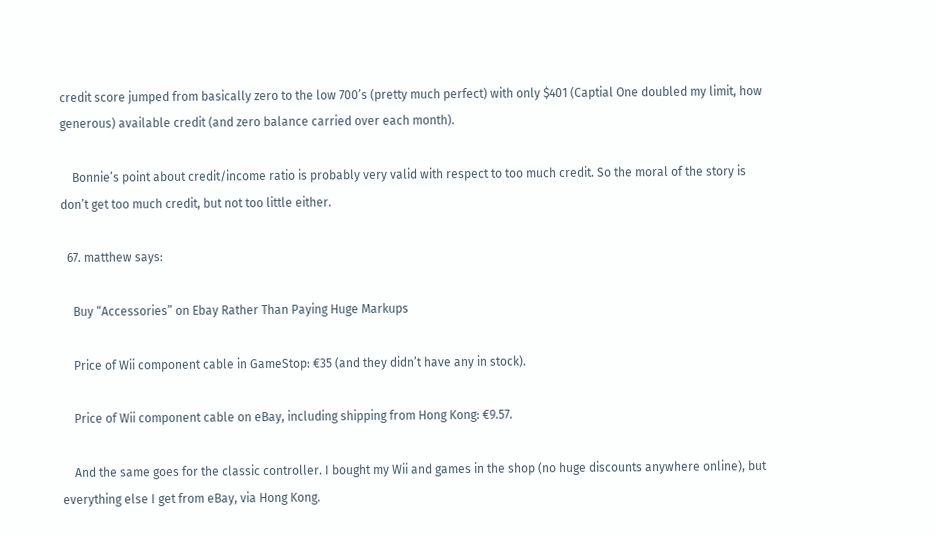credit score jumped from basically zero to the low 700’s (pretty much perfect) with only $401 (Captial One doubled my limit, how generous) available credit (and zero balance carried over each month).

    Bonnie’s point about credit/income ratio is probably very valid with respect to too much credit. So the moral of the story is don’t get too much credit, but not too little either.

  67. matthew says:

    Buy “Accessories” on Ebay Rather Than Paying Huge Markups

    Price of Wii component cable in GameStop: €35 (and they didn’t have any in stock).

    Price of Wii component cable on eBay, including shipping from Hong Kong: €9.57.

    And the same goes for the classic controller. I bought my Wii and games in the shop (no huge discounts anywhere online), but everything else I get from eBay, via Hong Kong.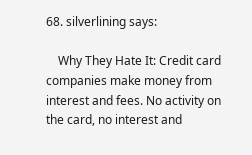68. silverlining says:

    Why They Hate It: Credit card companies make money from interest and fees. No activity on the card, no interest and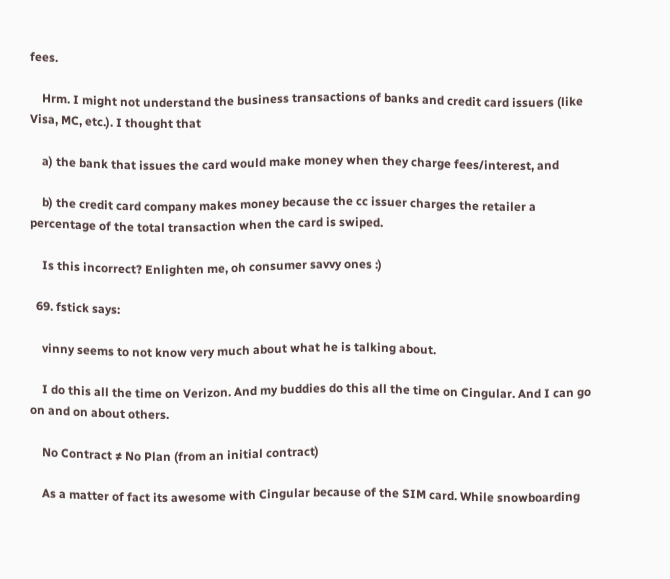fees.

    Hrm. I might not understand the business transactions of banks and credit card issuers (like Visa, MC, etc.). I thought that

    a) the bank that issues the card would make money when they charge fees/interest, and

    b) the credit card company makes money because the cc issuer charges the retailer a percentage of the total transaction when the card is swiped.

    Is this incorrect? Enlighten me, oh consumer savvy ones :)

  69. fstick says:

    vinny seems to not know very much about what he is talking about.

    I do this all the time on Verizon. And my buddies do this all the time on Cingular. And I can go on and on about others.

    No Contract ≠ No Plan (from an initial contract)

    As a matter of fact its awesome with Cingular because of the SIM card. While snowboarding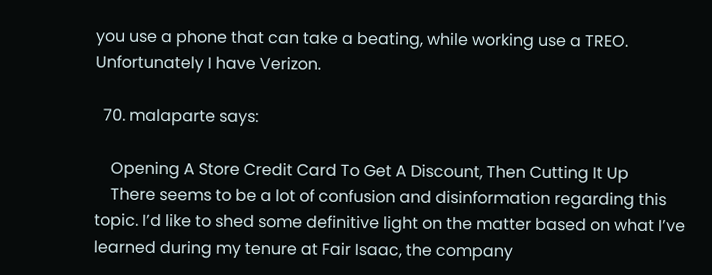you use a phone that can take a beating, while working use a TREO. Unfortunately I have Verizon.

  70. malaparte says:

    Opening A Store Credit Card To Get A Discount, Then Cutting It Up
    There seems to be a lot of confusion and disinformation regarding this topic. I’d like to shed some definitive light on the matter based on what I’ve learned during my tenure at Fair Isaac, the company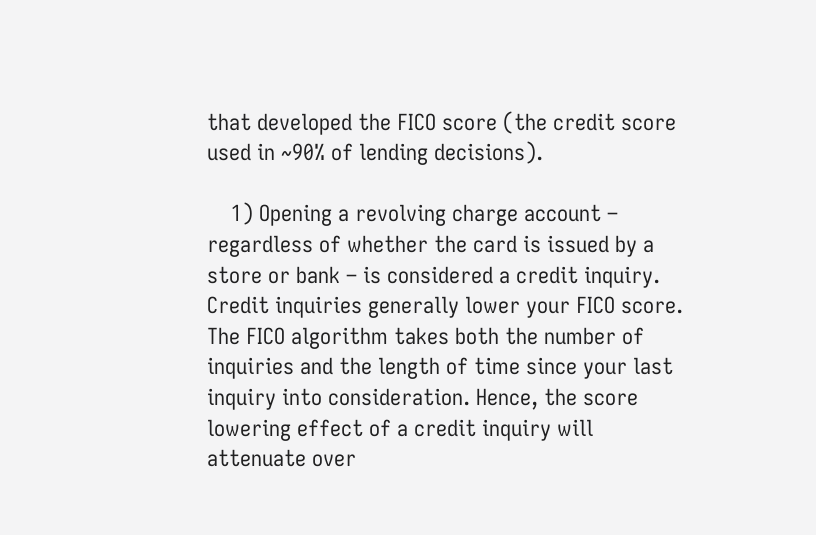that developed the FICO score (the credit score used in ~90% of lending decisions).

    1) Opening a revolving charge account – regardless of whether the card is issued by a store or bank – is considered a credit inquiry. Credit inquiries generally lower your FICO score. The FICO algorithm takes both the number of inquiries and the length of time since your last inquiry into consideration. Hence, the score lowering effect of a credit inquiry will attenuate over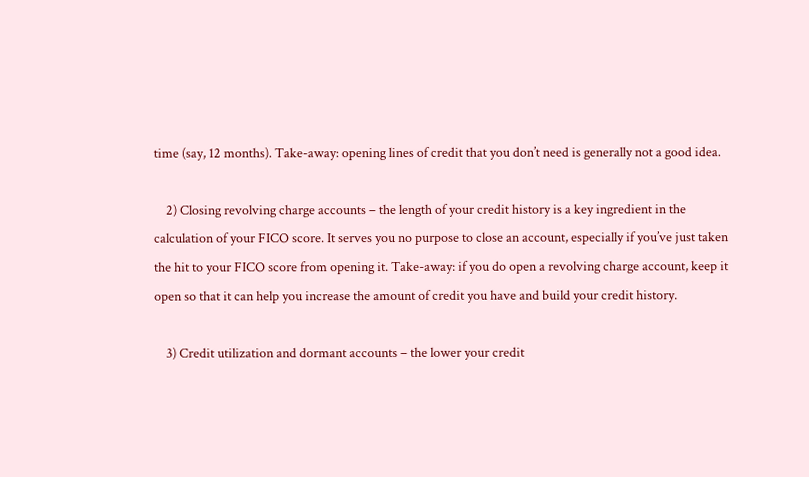time (say, 12 months). Take-away: opening lines of credit that you don’t need is generally not a good idea.

    2) Closing revolving charge accounts – the length of your credit history is a key ingredient in the calculation of your FICO score. It serves you no purpose to close an account, especially if you’ve just taken the hit to your FICO score from opening it. Take-away: if you do open a revolving charge account, keep it open so that it can help you increase the amount of credit you have and build your credit history.

    3) Credit utilization and dormant accounts – the lower your credit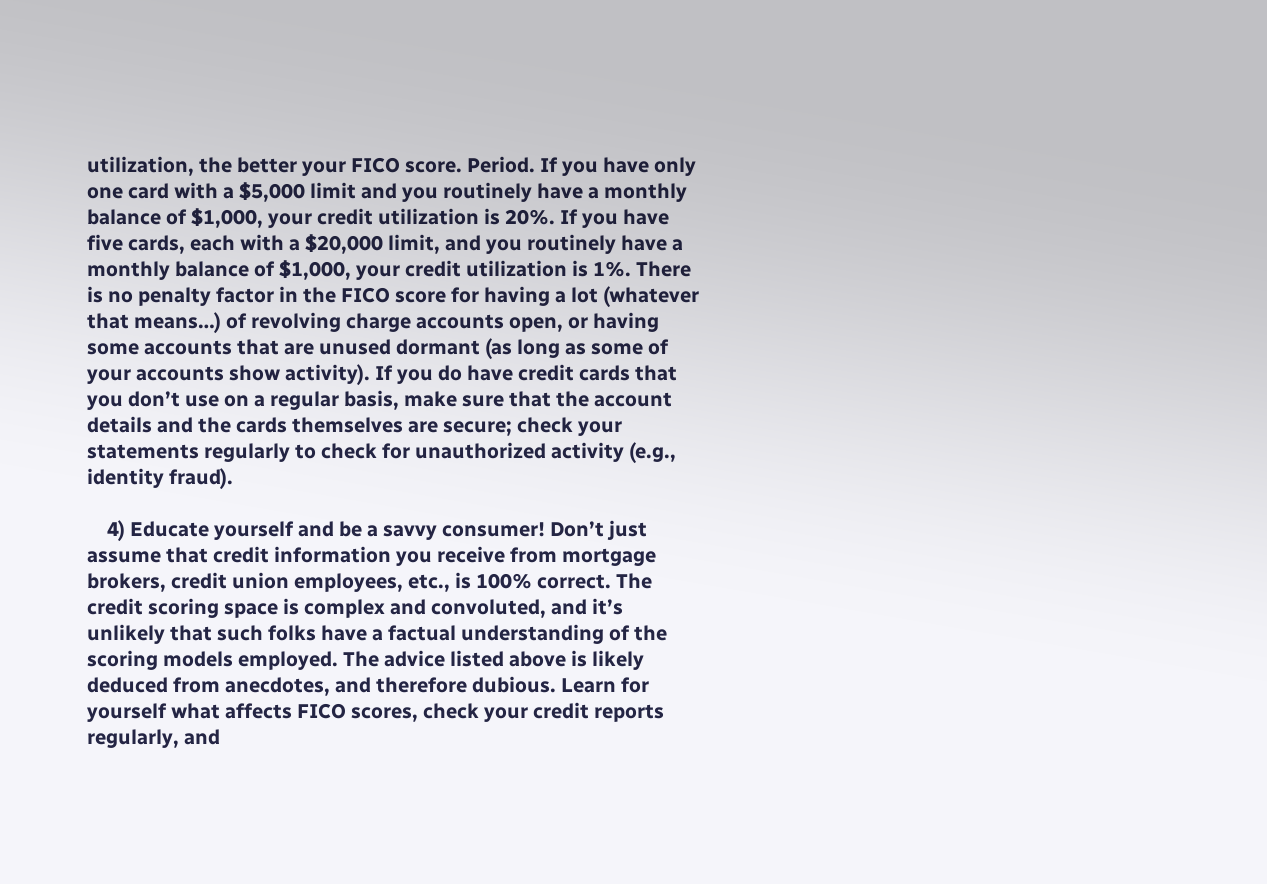utilization, the better your FICO score. Period. If you have only one card with a $5,000 limit and you routinely have a monthly balance of $1,000, your credit utilization is 20%. If you have five cards, each with a $20,000 limit, and you routinely have a monthly balance of $1,000, your credit utilization is 1%. There is no penalty factor in the FICO score for having a lot (whatever that means…) of revolving charge accounts open, or having some accounts that are unused dormant (as long as some of your accounts show activity). If you do have credit cards that you don’t use on a regular basis, make sure that the account details and the cards themselves are secure; check your statements regularly to check for unauthorized activity (e.g., identity fraud).

    4) Educate yourself and be a savvy consumer! Don’t just assume that credit information you receive from mortgage brokers, credit union employees, etc., is 100% correct. The credit scoring space is complex and convoluted, and it’s unlikely that such folks have a factual understanding of the scoring models employed. The advice listed above is likely deduced from anecdotes, and therefore dubious. Learn for yourself what affects FICO scores, check your credit reports regularly, and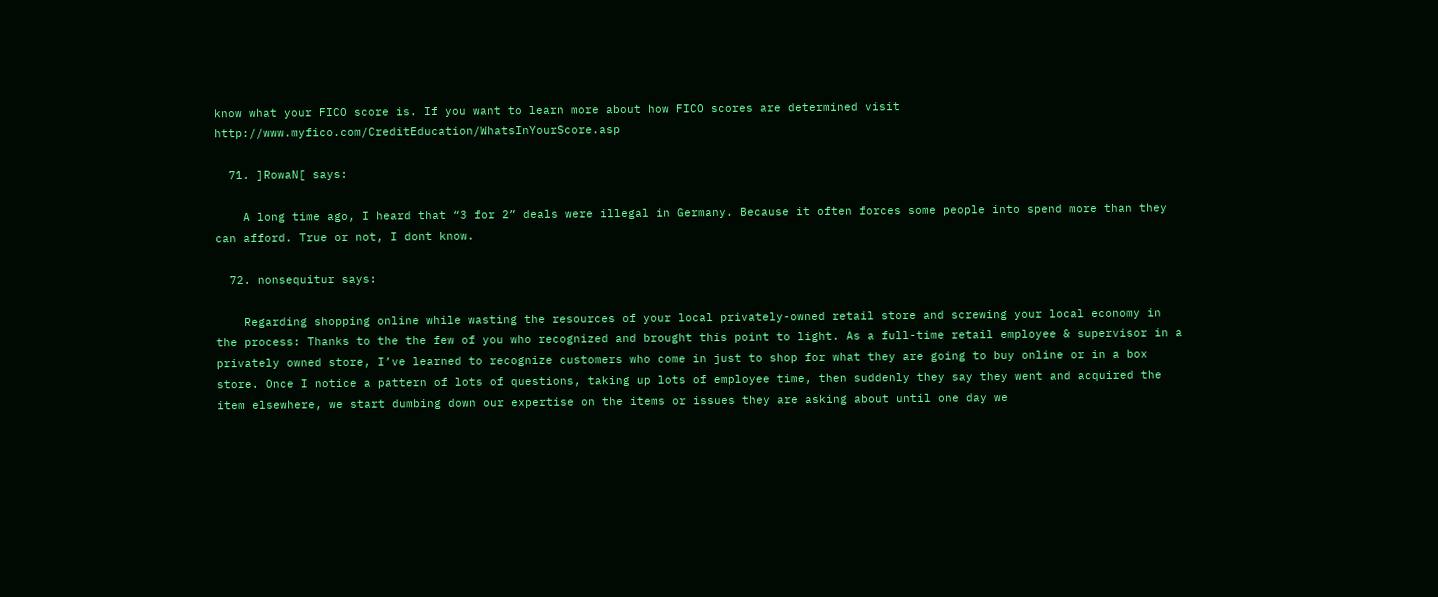know what your FICO score is. If you want to learn more about how FICO scores are determined visit http://www.myfico.com/CreditEducation/WhatsInYourScore.asp

  71. ]RowaN[ says:

    A long time ago, I heard that “3 for 2” deals were illegal in Germany. Because it often forces some people into spend more than they can afford. True or not, I dont know.

  72. nonsequitur says:

    Regarding shopping online while wasting the resources of your local privately-owned retail store and screwing your local economy in the process: Thanks to the the few of you who recognized and brought this point to light. As a full-time retail employee & supervisor in a privately owned store, I’ve learned to recognize customers who come in just to shop for what they are going to buy online or in a box store. Once I notice a pattern of lots of questions, taking up lots of employee time, then suddenly they say they went and acquired the item elsewhere, we start dumbing down our expertise on the items or issues they are asking about until one day we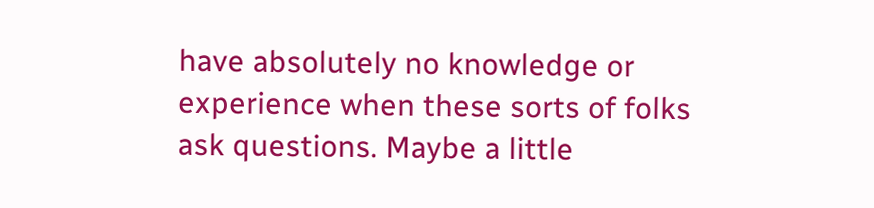have absolutely no knowledge or experience when these sorts of folks ask questions. Maybe a little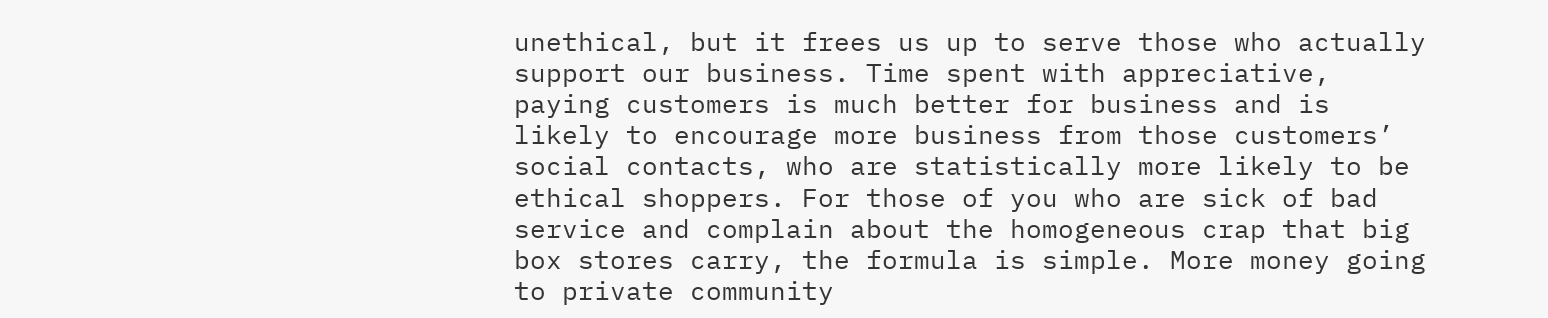unethical, but it frees us up to serve those who actually support our business. Time spent with appreciative, paying customers is much better for business and is likely to encourage more business from those customers’ social contacts, who are statistically more likely to be ethical shoppers. For those of you who are sick of bad service and complain about the homogeneous crap that big box stores carry, the formula is simple. More money going to private community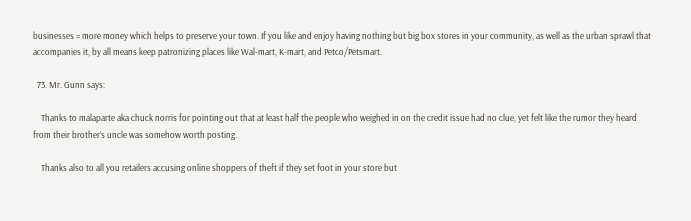businesses = more money which helps to preserve your town. If you like and enjoy having nothing but big box stores in your community, as well as the urban sprawl that accompanies it, by all means keep patronizing places like Wal-mart, K-mart, and Petco/Petsmart.

  73. Mr. Gunn says:

    Thanks to malaparte aka chuck norris for pointing out that at least half the people who weighed in on the credit issue had no clue, yet felt like the rumor they heard from their brother’s uncle was somehow worth posting.

    Thanks also to all you retailers accusing online shoppers of theft if they set foot in your store but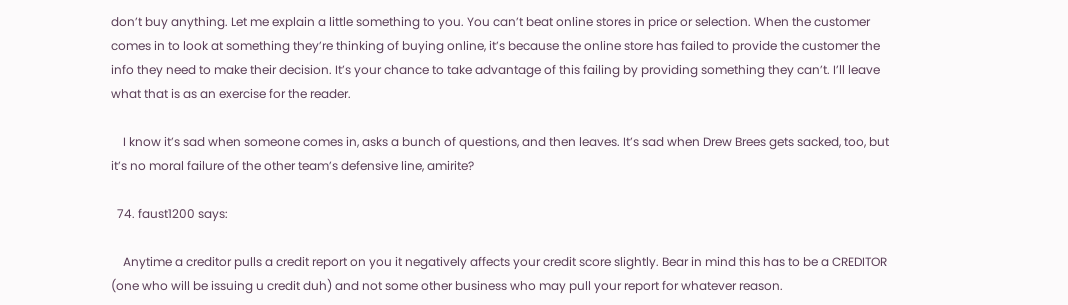don’t buy anything. Let me explain a little something to you. You can’t beat online stores in price or selection. When the customer comes in to look at something they’re thinking of buying online, it’s because the online store has failed to provide the customer the info they need to make their decision. It’s your chance to take advantage of this failing by providing something they can’t. I’ll leave what that is as an exercise for the reader.

    I know it’s sad when someone comes in, asks a bunch of questions, and then leaves. It’s sad when Drew Brees gets sacked, too, but it’s no moral failure of the other team’s defensive line, amirite?

  74. faust1200 says:

    Anytime a creditor pulls a credit report on you it negatively affects your credit score slightly. Bear in mind this has to be a CREDITOR (one who will be issuing u credit duh) and not some other business who may pull your report for whatever reason.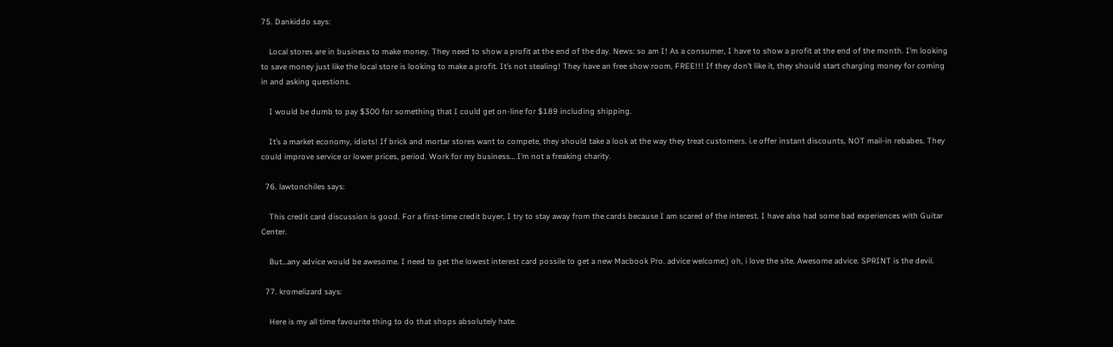75. Dankiddo says:

    Local stores are in business to make money. They need to show a profit at the end of the day. News: so am I! As a consumer, I have to show a profit at the end of the month. I’m looking to save money just like the local store is looking to make a profit. It’s not stealing! They have an free show room, FREE!!! If they don’t like it, they should start charging money for coming in and asking questions.

    I would be dumb to pay $300 for something that I could get on-line for $189 including shipping.

    It’s a market economy, idiots! If brick and mortar stores want to compete, they should take a look at the way they treat customers. i.e offer instant discounts, NOT mail-in rebabes. They could improve service or lower prices, period. Work for my business… I’m not a freaking charity.

  76. lawtonchiles says:

    This credit card discussion is good. For a first-time credit buyer, I try to stay away from the cards because I am scared of the interest. I have also had some bad experiences with Guitar Center.

    But…any advice would be awesome. I need to get the lowest interest card possile to get a new Macbook Pro. advice welcome:) oh, i love the site. Awesome advice. SPRINT is the devil.

  77. kromelizard says:

    Here is my all time favourite thing to do that shops absolutely hate.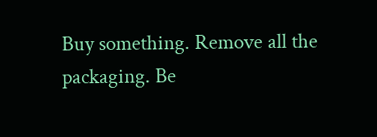Buy something. Remove all the packaging. Be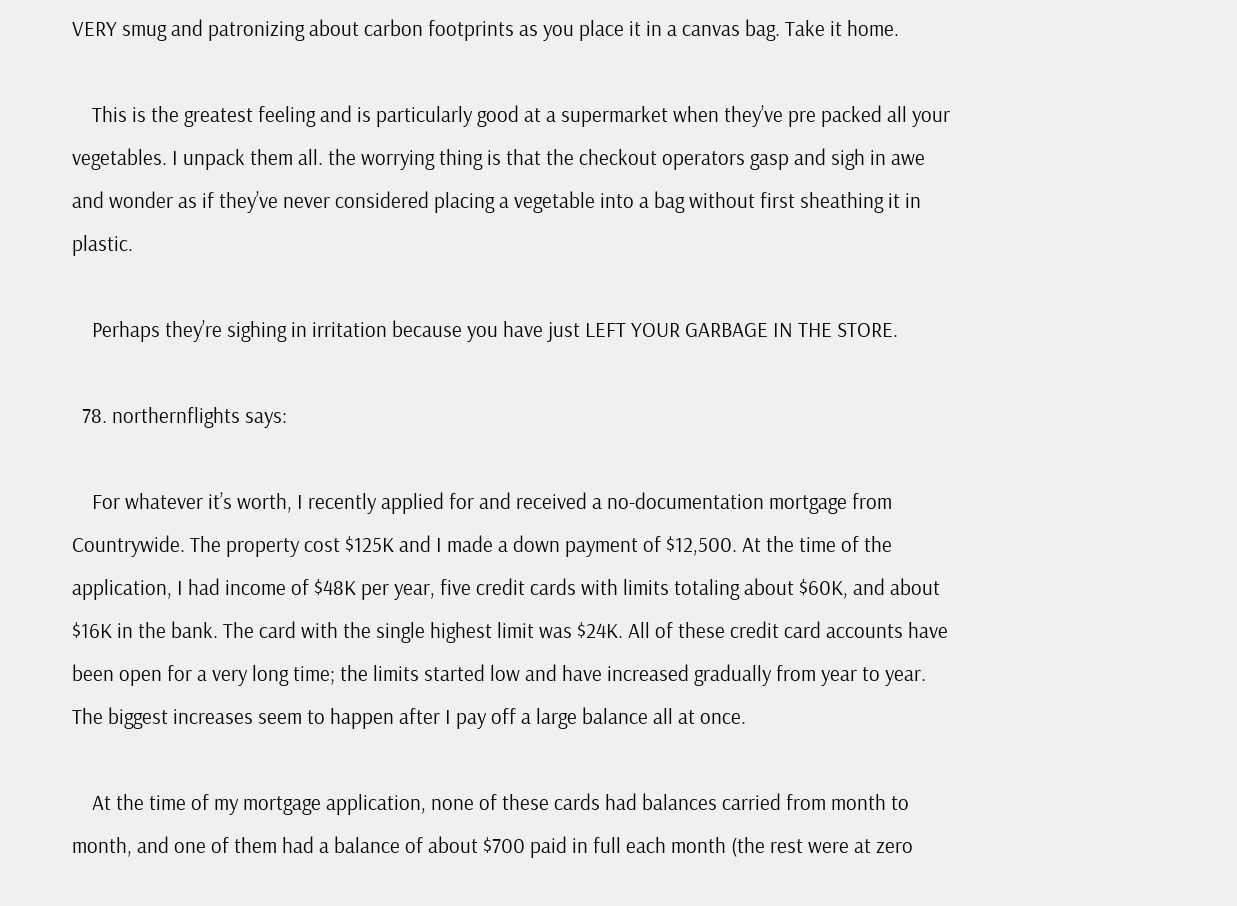VERY smug and patronizing about carbon footprints as you place it in a canvas bag. Take it home.

    This is the greatest feeling and is particularly good at a supermarket when they’ve pre packed all your vegetables. I unpack them all. the worrying thing is that the checkout operators gasp and sigh in awe and wonder as if they’ve never considered placing a vegetable into a bag without first sheathing it in plastic.

    Perhaps they’re sighing in irritation because you have just LEFT YOUR GARBAGE IN THE STORE.

  78. northernflights says:

    For whatever it’s worth, I recently applied for and received a no-documentation mortgage from Countrywide. The property cost $125K and I made a down payment of $12,500. At the time of the application, I had income of $48K per year, five credit cards with limits totaling about $60K, and about $16K in the bank. The card with the single highest limit was $24K. All of these credit card accounts have been open for a very long time; the limits started low and have increased gradually from year to year. The biggest increases seem to happen after I pay off a large balance all at once.

    At the time of my mortgage application, none of these cards had balances carried from month to month, and one of them had a balance of about $700 paid in full each month (the rest were at zero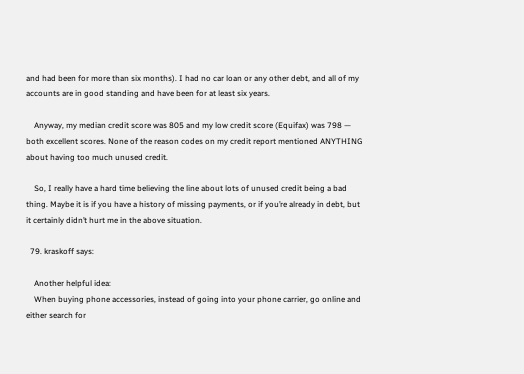and had been for more than six months). I had no car loan or any other debt, and all of my accounts are in good standing and have been for at least six years.

    Anyway, my median credit score was 805 and my low credit score (Equifax) was 798 — both excellent scores. None of the reason codes on my credit report mentioned ANYTHING about having too much unused credit.

    So, I really have a hard time believing the line about lots of unused credit being a bad thing. Maybe it is if you have a history of missing payments, or if you’re already in debt, but it certainly didn’t hurt me in the above situation.

  79. kraskoff says:

    Another helpful idea:
    When buying phone accessories, instead of going into your phone carrier, go online and either search for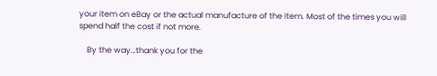your item on eBay or the actual manufacture of the item. Most of the times you will spend half the cost if not more.

    By the way…thank you for the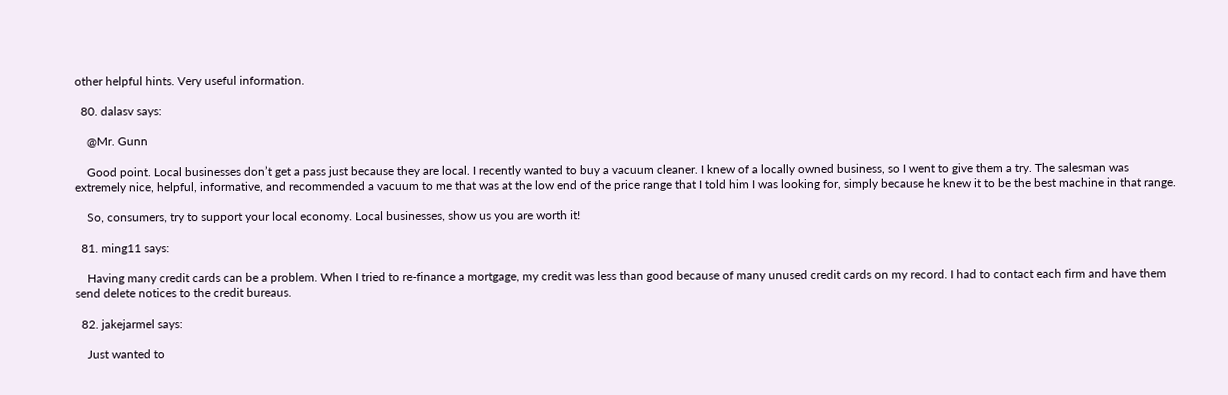other helpful hints. Very useful information.

  80. dalasv says:

    @Mr. Gunn

    Good point. Local businesses don’t get a pass just because they are local. I recently wanted to buy a vacuum cleaner. I knew of a locally owned business, so I went to give them a try. The salesman was extremely nice, helpful, informative, and recommended a vacuum to me that was at the low end of the price range that I told him I was looking for, simply because he knew it to be the best machine in that range.

    So, consumers, try to support your local economy. Local businesses, show us you are worth it!

  81. ming11 says:

    Having many credit cards can be a problem. When I tried to re-finance a mortgage, my credit was less than good because of many unused credit cards on my record. I had to contact each firm and have them send delete notices to the credit bureaus.

  82. jakejarmel says:

    Just wanted to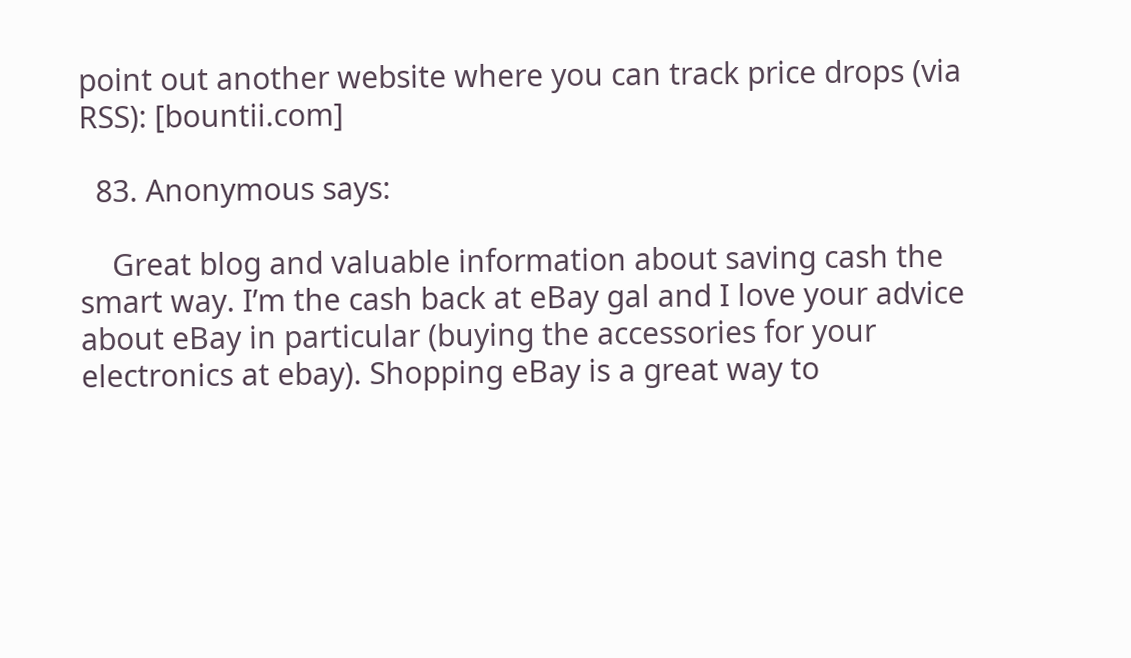point out another website where you can track price drops (via RSS): [bountii.com]

  83. Anonymous says:

    Great blog and valuable information about saving cash the smart way. I’m the cash back at eBay gal and I love your advice about eBay in particular (buying the accessories for your electronics at ebay). Shopping eBay is a great way to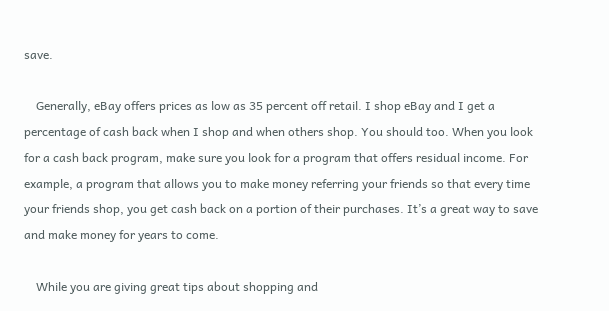save.

    Generally, eBay offers prices as low as 35 percent off retail. I shop eBay and I get a percentage of cash back when I shop and when others shop. You should too. When you look for a cash back program, make sure you look for a program that offers residual income. For example, a program that allows you to make money referring your friends so that every time your friends shop, you get cash back on a portion of their purchases. It’s a great way to save and make money for years to come.

    While you are giving great tips about shopping and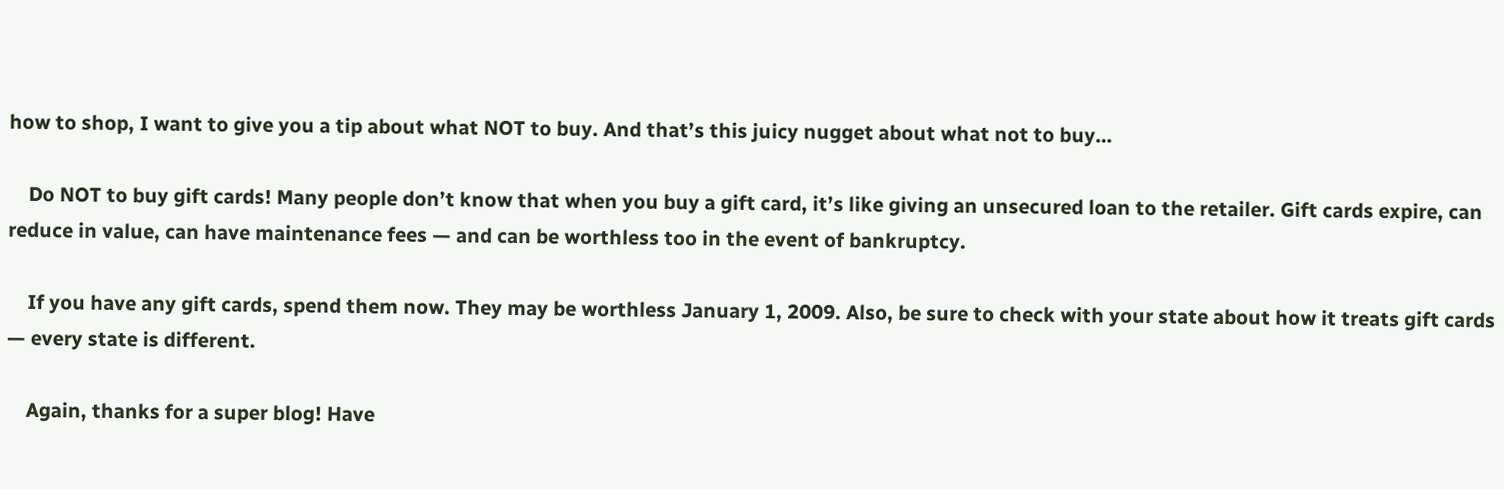how to shop, I want to give you a tip about what NOT to buy. And that’s this juicy nugget about what not to buy…

    Do NOT to buy gift cards! Many people don’t know that when you buy a gift card, it’s like giving an unsecured loan to the retailer. Gift cards expire, can reduce in value, can have maintenance fees — and can be worthless too in the event of bankruptcy.

    If you have any gift cards, spend them now. They may be worthless January 1, 2009. Also, be sure to check with your state about how it treats gift cards — every state is different.

    Again, thanks for a super blog! Have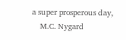a super prosperous day,
    M.C. Nygard